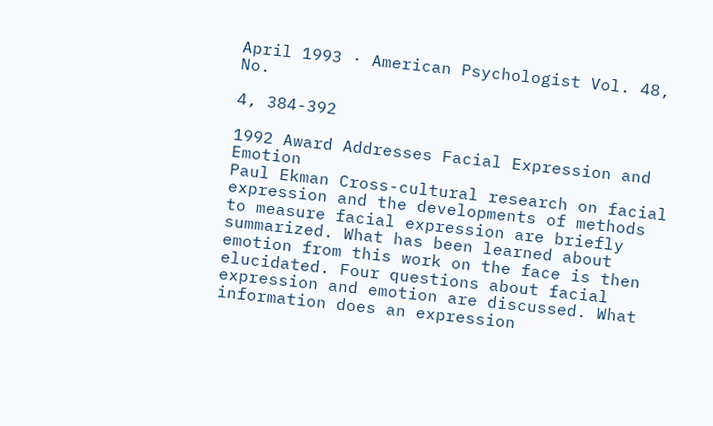April 1993 · American Psychologist Vol. 48, No.

4, 384-392

1992 Award Addresses Facial Expression and Emotion
Paul Ekman Cross-cultural research on facial expression and the developments of methods to measure facial expression are briefly summarized. What has been learned about emotion from this work on the face is then elucidated. Four questions about facial expression and emotion are discussed. What information does an expression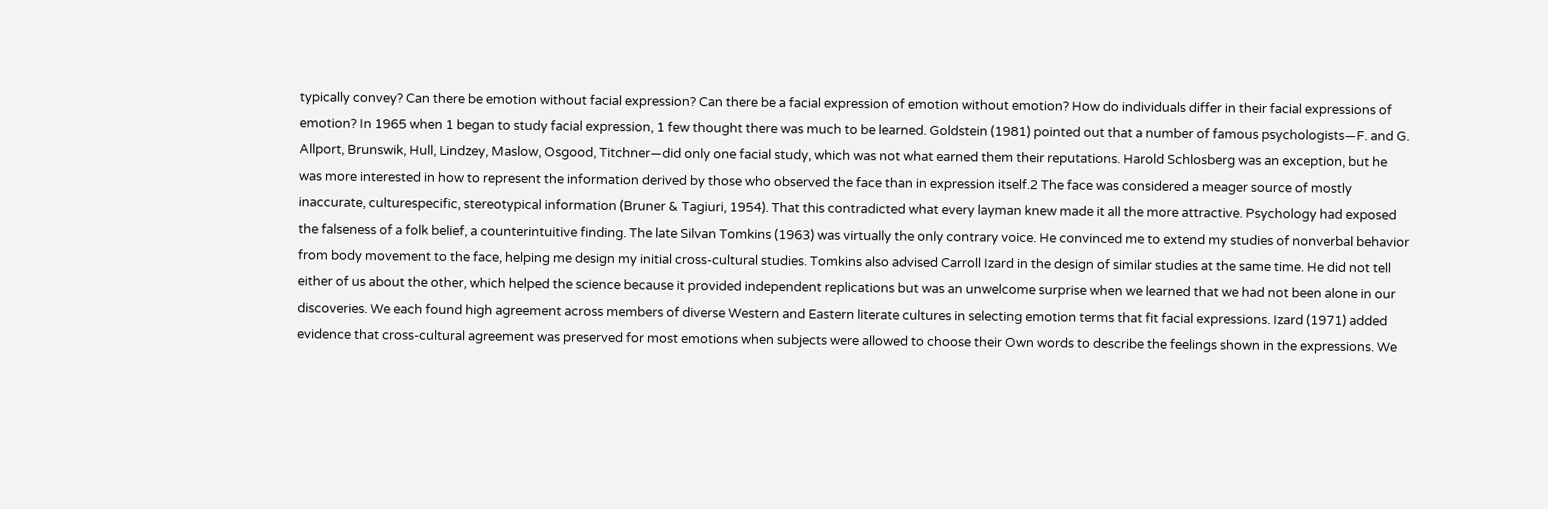typically convey? Can there be emotion without facial expression? Can there be a facial expression of emotion without emotion? How do individuals differ in their facial expressions of emotion? In 1965 when 1 began to study facial expression, 1 few thought there was much to be learned. Goldstein (1981) pointed out that a number of famous psychologists—F. and G. Allport, Brunswik, Hull, Lindzey, Maslow, Osgood, Titchner—did only one facial study, which was not what earned them their reputations. Harold Schlosberg was an exception, but he was more interested in how to represent the information derived by those who observed the face than in expression itself.2 The face was considered a meager source of mostly inaccurate, culturespecific, stereotypical information (Bruner & Tagiuri, 1954). That this contradicted what every layman knew made it all the more attractive. Psychology had exposed the falseness of a folk belief, a counterintuitive finding. The late Silvan Tomkins (1963) was virtually the only contrary voice. He convinced me to extend my studies of nonverbal behavior from body movement to the face, helping me design my initial cross-cultural studies. Tomkins also advised Carroll Izard in the design of similar studies at the same time. He did not tell either of us about the other, which helped the science because it provided independent replications but was an unwelcome surprise when we learned that we had not been alone in our discoveries. We each found high agreement across members of diverse Western and Eastern literate cultures in selecting emotion terms that fit facial expressions. Izard (1971) added evidence that cross-cultural agreement was preserved for most emotions when subjects were allowed to choose their Own words to describe the feelings shown in the expressions. We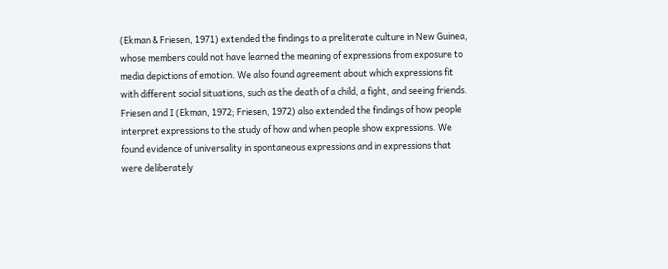(Ekman & Friesen, 1971) extended the findings to a preliterate culture in New Guinea, whose members could not have learned the meaning of expressions from exposure to media depictions of emotion. We also found agreement about which expressions fit with different social situations, such as the death of a child, a fight, and seeing friends. Friesen and I (Ekman, 1972; Friesen, 1972) also extended the findings of how people interpret expressions to the study of how and when people show expressions. We found evidence of universality in spontaneous expressions and in expressions that were deliberately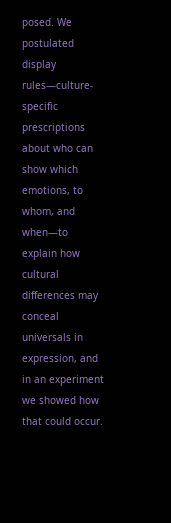posed. We postulated display rules—culture-specific prescriptions about who can show which emotions, to whom, and when—to explain how cultural differences may conceal universals in expression, and in an experiment we showed how that could occur.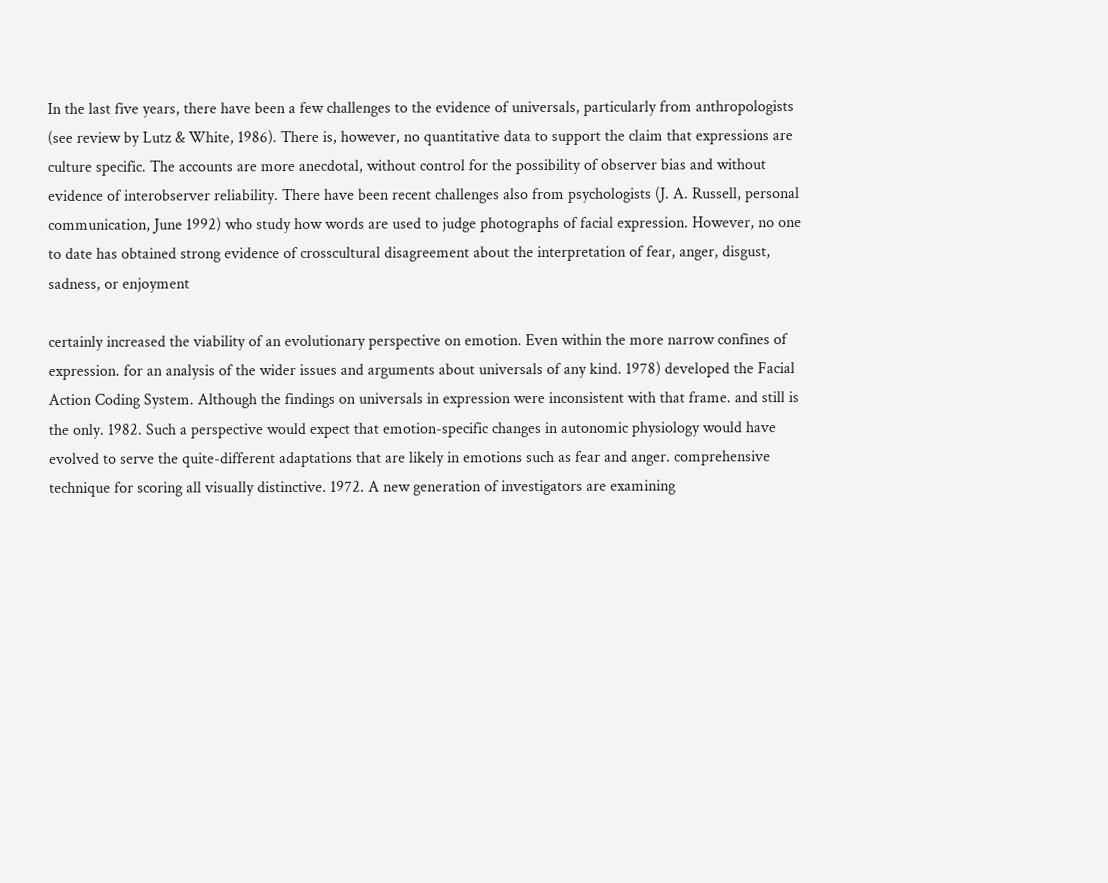In the last five years, there have been a few challenges to the evidence of universals, particularly from anthropologists (see review by Lutz & White, 1986). There is, however, no quantitative data to support the claim that expressions are culture specific. The accounts are more anecdotal, without control for the possibility of observer bias and without evidence of interobserver reliability. There have been recent challenges also from psychologists (J. A. Russell, personal communication, June 1992) who study how words are used to judge photographs of facial expression. However, no one to date has obtained strong evidence of crosscultural disagreement about the interpretation of fear, anger, disgust, sadness, or enjoyment

certainly increased the viability of an evolutionary perspective on emotion. Even within the more narrow confines of expression. for an analysis of the wider issues and arguments about universals of any kind. 1978) developed the Facial Action Coding System. Although the findings on universals in expression were inconsistent with that frame. and still is the only. 1982. Such a perspective would expect that emotion-specific changes in autonomic physiology would have evolved to serve the quite-different adaptations that are likely in emotions such as fear and anger. comprehensive technique for scoring all visually distinctive. 1972. A new generation of investigators are examining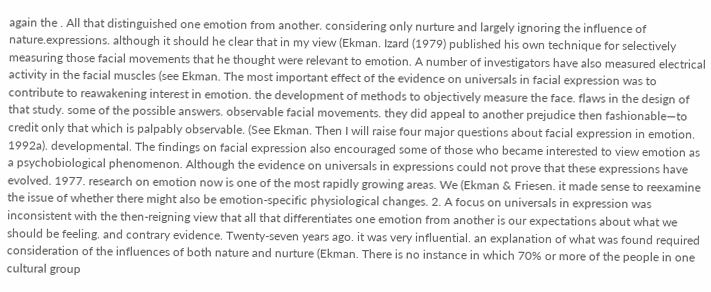again the . All that distinguished one emotion from another. considering only nurture and largely ignoring the influence of nature.expressions. although it should he clear that in my view (Ekman. Izard (1979) published his own technique for selectively measuring those facial movements that he thought were relevant to emotion. A number of investigators have also measured electrical activity in the facial muscles (see Ekman. The most important effect of the evidence on universals in facial expression was to contribute to reawakening interest in emotion. the development of methods to objectively measure the face. flaws in the design of that study. some of the possible answers. observable facial movements. they did appeal to another prejudice then fashionable—to credit only that which is palpably observable. (See Ekman. Then I will raise four major questions about facial expression in emotion. 1992a). developmental. The findings on facial expression also encouraged some of those who became interested to view emotion as a psychobiological phenomenon. Although the evidence on universals in expressions could not prove that these expressions have evolved. 1977. research on emotion now is one of the most rapidly growing areas. We (Ekman & Friesen. it made sense to reexamine the issue of whether there might also be emotion-specific physiological changes. 2. A focus on universals in expression was inconsistent with the then-reigning view that all that differentiates one emotion from another is our expectations about what we should be feeling. and contrary evidence. Twenty-seven years ago. it was very influential. an explanation of what was found required consideration of the influences of both nature and nurture (Ekman. There is no instance in which 70% or more of the people in one cultural group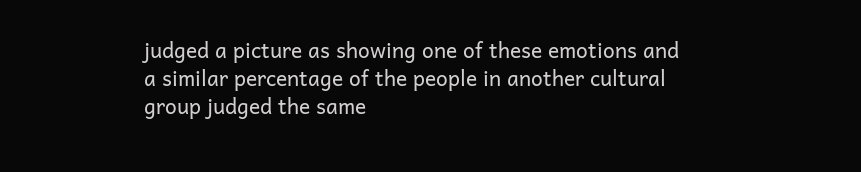judged a picture as showing one of these emotions and a similar percentage of the people in another cultural group judged the same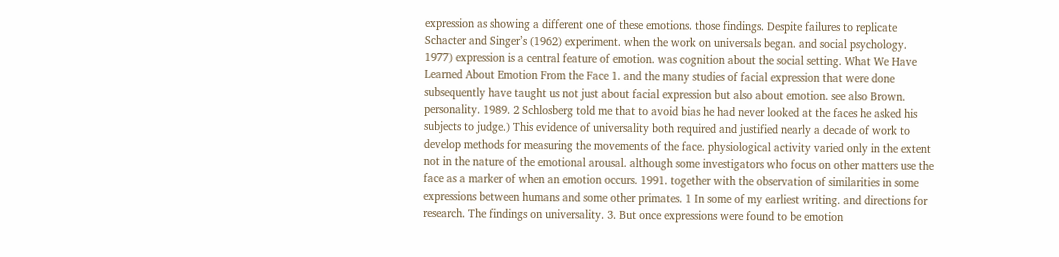expression as showing a different one of these emotions. those findings. Despite failures to replicate Schacter and Singer’s (1962) experiment. when the work on universals began. and social psychology. 1977) expression is a central feature of emotion. was cognition about the social setting. What We Have Learned About Emotion From the Face 1. and the many studies of facial expression that were done subsequently have taught us not just about facial expression but also about emotion. see also Brown. personality. 1989. 2 Schlosberg told me that to avoid bias he had never looked at the faces he asked his subjects to judge.) This evidence of universality both required and justified nearly a decade of work to develop methods for measuring the movements of the face. physiological activity varied only in the extent not in the nature of the emotional arousal. although some investigators who focus on other matters use the face as a marker of when an emotion occurs. 1991. together with the observation of similarities in some expressions between humans and some other primates. 1 In some of my earliest writing. and directions for research. The findings on universality. 3. But once expressions were found to be emotion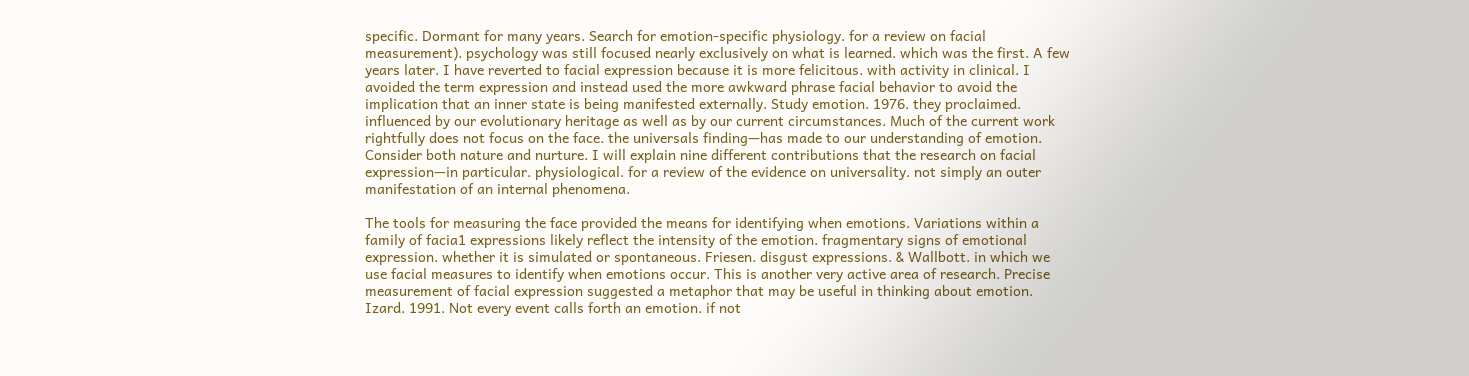specific. Dormant for many years. Search for emotion-specific physiology. for a review on facial measurement). psychology was still focused nearly exclusively on what is learned. which was the first. A few years later. I have reverted to facial expression because it is more felicitous. with activity in clinical. I avoided the term expression and instead used the more awkward phrase facial behavior to avoid the implication that an inner state is being manifested externally. Study emotion. 1976. they proclaimed. influenced by our evolutionary heritage as well as by our current circumstances. Much of the current work rightfully does not focus on the face. the universals finding—has made to our understanding of emotion. Consider both nature and nurture. I will explain nine different contributions that the research on facial expression—in particular. physiological. for a review of the evidence on universality. not simply an outer manifestation of an internal phenomena.

The tools for measuring the face provided the means for identifying when emotions. Variations within a family of facia1 expressions likely reflect the intensity of the emotion. fragmentary signs of emotional expression. whether it is simulated or spontaneous. Friesen. disgust expressions. & Wallbott. in which we use facial measures to identify when emotions occur. This is another very active area of research. Precise measurement of facial expression suggested a metaphor that may be useful in thinking about emotion. Izard. 1991. Not every event calls forth an emotion. if not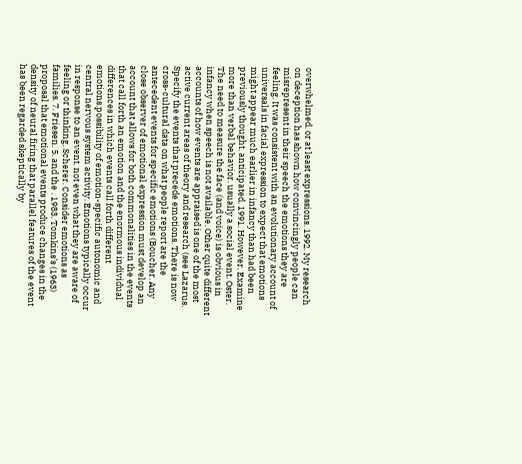overwhelmed. or at least expressions. 1992. My research on deception has shown how convincingly people can misrepresent in their speech the emotions they are feeling. It was consistent with an evolutionary account of universals in facial expression to expect that emotions might appear much earlier in infancy than had been previously thought. anticipated. 1991. However. Examine more than verbal behavior. usually a social event. Oster. The need to measure the face (and voice) is obvious in infancy when speech is not available. Other quite different accounts of how events are appraised is one of the most active current areas of theory and research (see Lazarus. Specify the events that precede emotions. There is now cross-cultural data on what people report are the antecedent events for specific emotions (Boucher. Any close observer of emotional expression must develop an account that allows for both commonalities in the events that call forth an emotion and the enormous individual differences in which events call forth different emotions.possibility of emotion-specific autonomic and central nervous system activity. Emotions typically occur in response to an event. not even what they are aware of feeling or thinking. Scherer. Consider emotions as families. 7. Friesen. 5. and the . 1983. Tomkins’s (1963) proposal that emotional events produce changes in the density of neural firing that parallel features of the event has been regarded skeptically by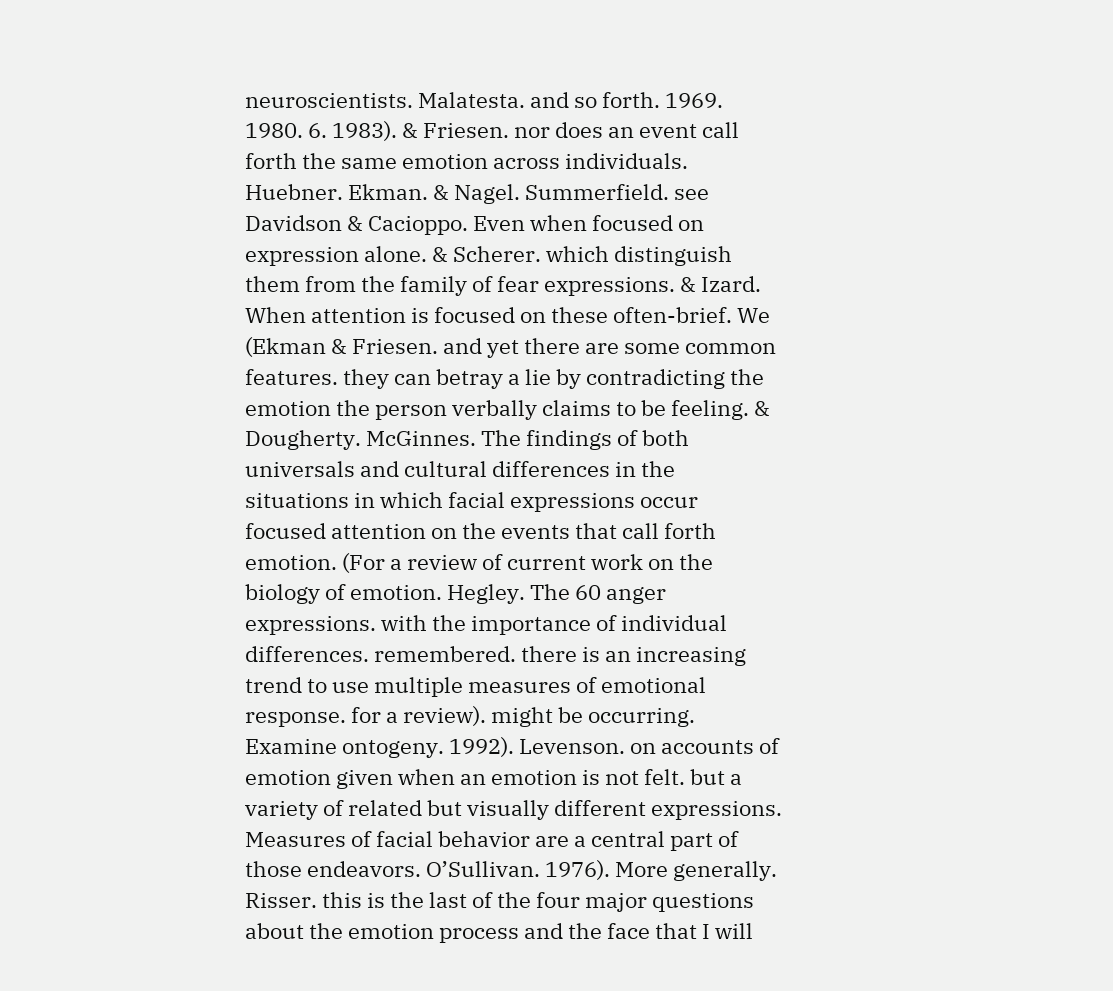neuroscientists. Malatesta. and so forth. 1969. 1980. 6. 1983). & Friesen. nor does an event call forth the same emotion across individuals. Huebner. Ekman. & Nagel. Summerfield. see Davidson & Cacioppo. Even when focused on expression alone. & Scherer. which distinguish them from the family of fear expressions. & Izard. When attention is focused on these often-brief. We (Ekman & Friesen. and yet there are some common features. they can betray a lie by contradicting the emotion the person verbally claims to be feeling. & Dougherty. McGinnes. The findings of both universals and cultural differences in the situations in which facial expressions occur focused attention on the events that call forth emotion. (For a review of current work on the biology of emotion. Hegley. The 60 anger expressions. with the importance of individual differences. remembered. there is an increasing trend to use multiple measures of emotional response. for a review). might be occurring. Examine ontogeny. 1992). Levenson. on accounts of emotion given when an emotion is not felt. but a variety of related but visually different expressions. Measures of facial behavior are a central part of those endeavors. O’Sullivan. 1976). More generally. Risser. this is the last of the four major questions about the emotion process and the face that I will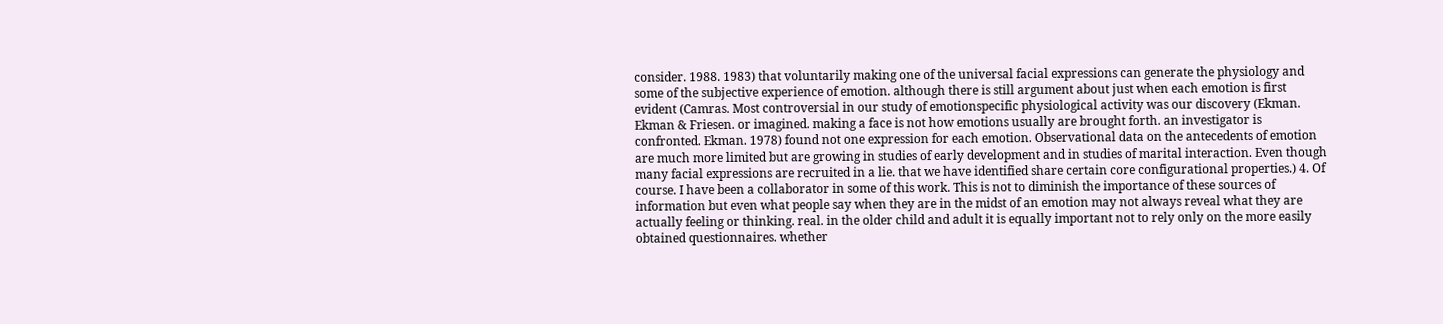consider. 1988. 1983) that voluntarily making one of the universal facial expressions can generate the physiology and some of the subjective experience of emotion. although there is still argument about just when each emotion is first evident (Camras. Most controversial in our study of emotionspecific physiological activity was our discovery (Ekman. Ekman & Friesen. or imagined. making a face is not how emotions usually are brought forth. an investigator is confronted. Ekman. 1978) found not one expression for each emotion. Observational data on the antecedents of emotion are much more limited but are growing in studies of early development and in studies of marital interaction. Even though many facial expressions are recruited in a lie. that we have identified share certain core configurational properties.) 4. Of course. I have been a collaborator in some of this work. This is not to diminish the importance of these sources of information but even what people say when they are in the midst of an emotion may not always reveal what they are actually feeling or thinking. real. in the older child and adult it is equally important not to rely only on the more easily obtained questionnaires. whether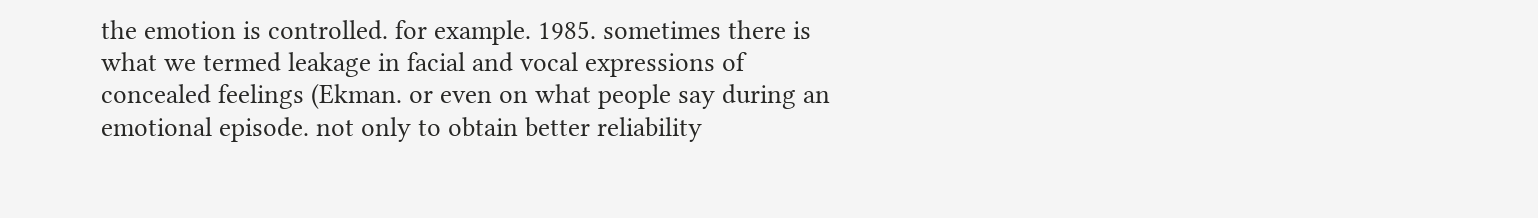the emotion is controlled. for example. 1985. sometimes there is what we termed leakage in facial and vocal expressions of concealed feelings (Ekman. or even on what people say during an emotional episode. not only to obtain better reliability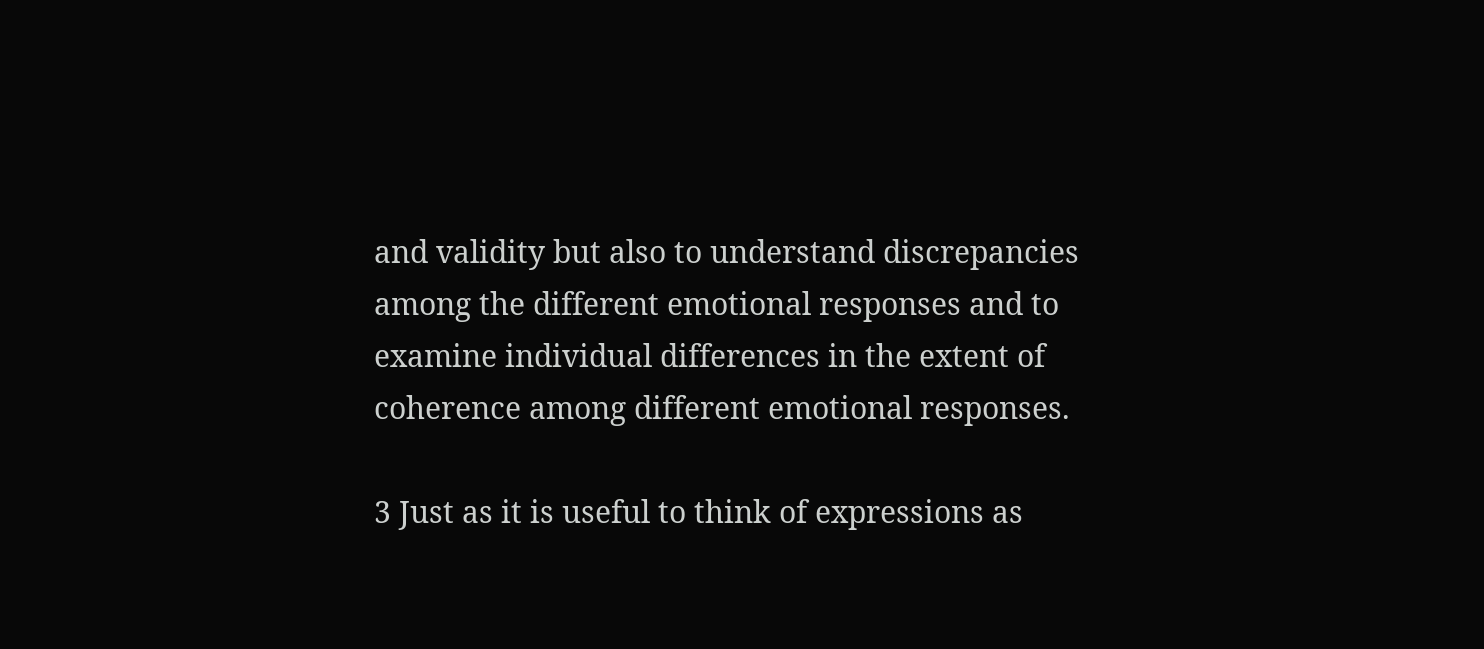and validity but also to understand discrepancies among the different emotional responses and to examine individual differences in the extent of coherence among different emotional responses.

3 Just as it is useful to think of expressions as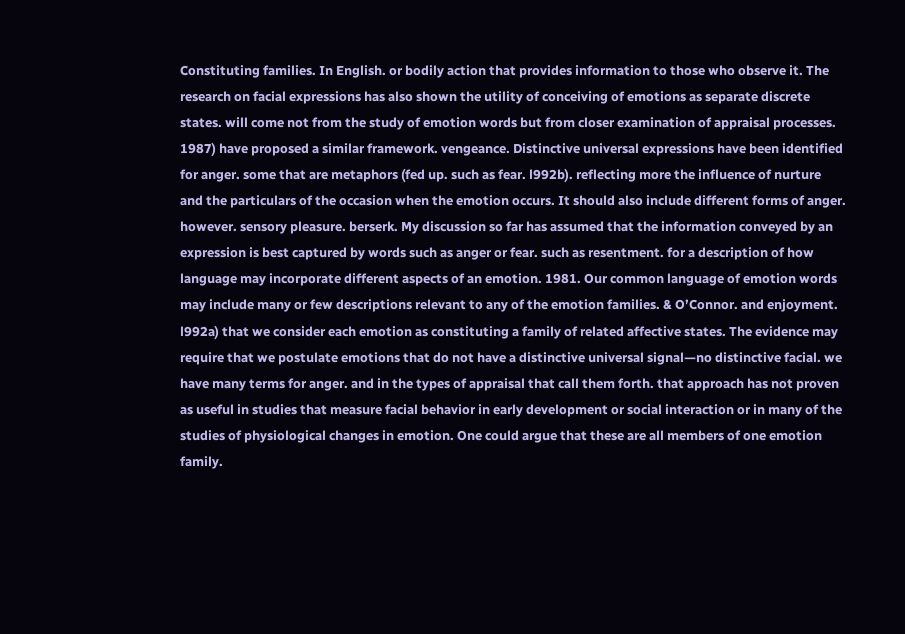Constituting families. In English. or bodily action that provides information to those who observe it. The research on facial expressions has also shown the utility of conceiving of emotions as separate discrete states. will come not from the study of emotion words but from closer examination of appraisal processes. 1987) have proposed a similar framework. vengeance. Distinctive universal expressions have been identified for anger. some that are metaphors (fed up. such as fear. l992b). reflecting more the influence of nurture and the particulars of the occasion when the emotion occurs. It should also include different forms of anger. however. sensory pleasure. berserk. My discussion so far has assumed that the information conveyed by an expression is best captured by words such as anger or fear. such as resentment. for a description of how language may incorporate different aspects of an emotion. 1981. Our common language of emotion words may include many or few descriptions relevant to any of the emotion families. & O’Connor. and enjoyment. l992a) that we consider each emotion as constituting a family of related affective states. The evidence may require that we postulate emotions that do not have a distinctive universal signal—no distinctive facial. we have many terms for anger. and in the types of appraisal that call them forth. that approach has not proven as useful in studies that measure facial behavior in early development or social interaction or in many of the studies of physiological changes in emotion. One could argue that these are all members of one emotion family.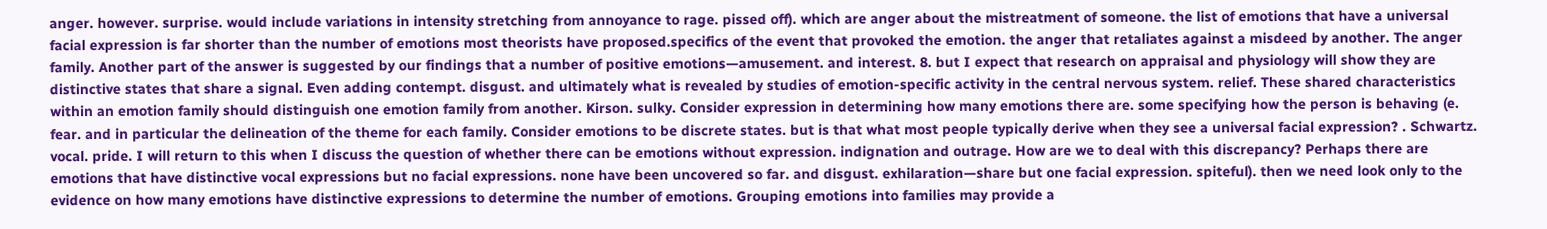anger. however. surprise. would include variations in intensity stretching from annoyance to rage. pissed off). which are anger about the mistreatment of someone. the list of emotions that have a universal facial expression is far shorter than the number of emotions most theorists have proposed.specifics of the event that provoked the emotion. the anger that retaliates against a misdeed by another. The anger family. Another part of the answer is suggested by our findings that a number of positive emotions—amusement. and interest. 8. but I expect that research on appraisal and physiology will show they are distinctive states that share a signal. Even adding contempt. disgust. and ultimately what is revealed by studies of emotion-specific activity in the central nervous system. relief. These shared characteristics within an emotion family should distinguish one emotion family from another. Kirson. sulky. Consider expression in determining how many emotions there are. some specifying how the person is behaving (e. fear. and in particular the delineation of the theme for each family. Consider emotions to be discrete states. but is that what most people typically derive when they see a universal facial expression? . Schwartz. vocal. pride. I will return to this when I discuss the question of whether there can be emotions without expression. indignation and outrage. How are we to deal with this discrepancy? Perhaps there are emotions that have distinctive vocal expressions but no facial expressions. none have been uncovered so far. and disgust. exhilaration—share but one facial expression. spiteful). then we need look only to the evidence on how many emotions have distinctive expressions to determine the number of emotions. Grouping emotions into families may provide a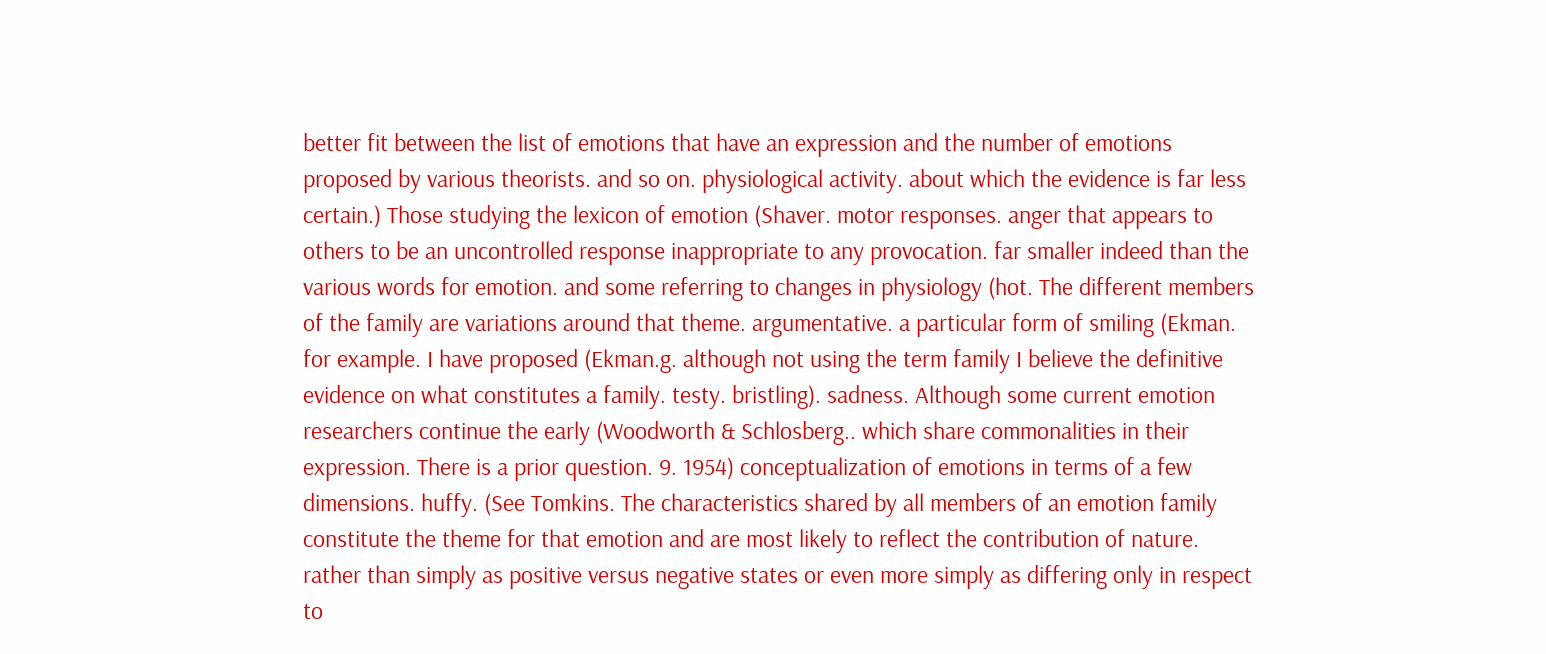better fit between the list of emotions that have an expression and the number of emotions proposed by various theorists. and so on. physiological activity. about which the evidence is far less certain.) Those studying the lexicon of emotion (Shaver. motor responses. anger that appears to others to be an uncontrolled response inappropriate to any provocation. far smaller indeed than the various words for emotion. and some referring to changes in physiology (hot. The different members of the family are variations around that theme. argumentative. a particular form of smiling (Ekman. for example. I have proposed (Ekman.g. although not using the term family I believe the definitive evidence on what constitutes a family. testy. bristling). sadness. Although some current emotion researchers continue the early (Woodworth & Schlosberg.. which share commonalities in their expression. There is a prior question. 9. 1954) conceptualization of emotions in terms of a few dimensions. huffy. (See Tomkins. The characteristics shared by all members of an emotion family constitute the theme for that emotion and are most likely to reflect the contribution of nature. rather than simply as positive versus negative states or even more simply as differing only in respect to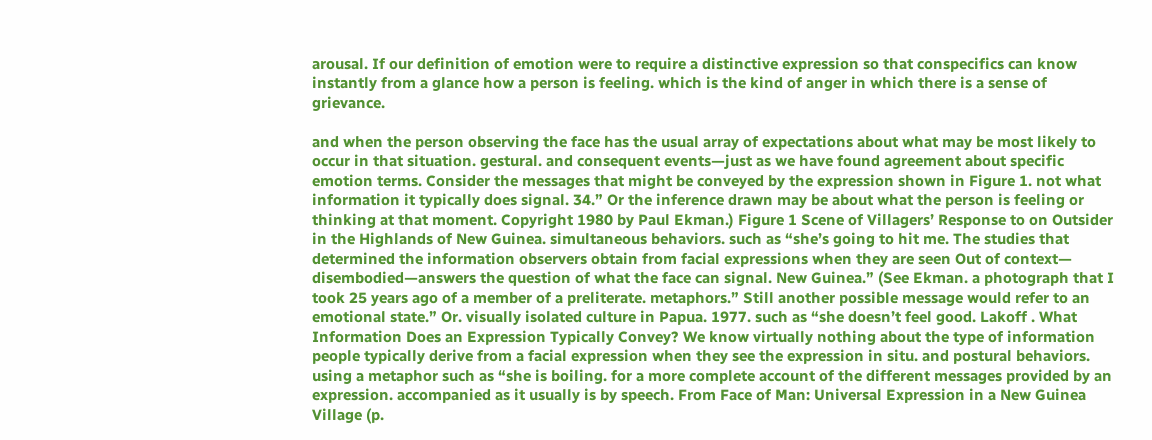arousal. If our definition of emotion were to require a distinctive expression so that conspecifics can know instantly from a glance how a person is feeling. which is the kind of anger in which there is a sense of grievance.

and when the person observing the face has the usual array of expectations about what may be most likely to occur in that situation. gestural. and consequent events—just as we have found agreement about specific emotion terms. Consider the messages that might be conveyed by the expression shown in Figure 1. not what information it typically does signal. 34.” Or the inference drawn may be about what the person is feeling or thinking at that moment. Copyright 1980 by Paul Ekman.) Figure 1 Scene of Villagers’ Response to on Outsider in the Highlands of New Guinea. simultaneous behaviors. such as “she’s going to hit me. The studies that determined the information observers obtain from facial expressions when they are seen Out of context— disembodied—answers the question of what the face can signal. New Guinea.” (See Ekman. a photograph that I took 25 years ago of a member of a preliterate. metaphors.” Still another possible message would refer to an emotional state.” Or. visually isolated culture in Papua. 1977. such as “she doesn’t feel good. Lakoff . What Information Does an Expression Typically Convey? We know virtually nothing about the type of information people typically derive from a facial expression when they see the expression in situ. and postural behaviors. using a metaphor such as “she is boiling. for a more complete account of the different messages provided by an expression. accompanied as it usually is by speech. From Face of Man: Universal Expression in a New Guinea Village (p.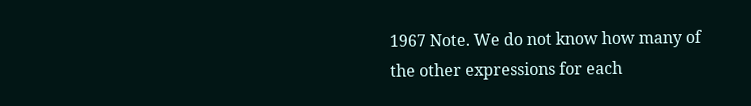1967 Note. We do not know how many of the other expressions for each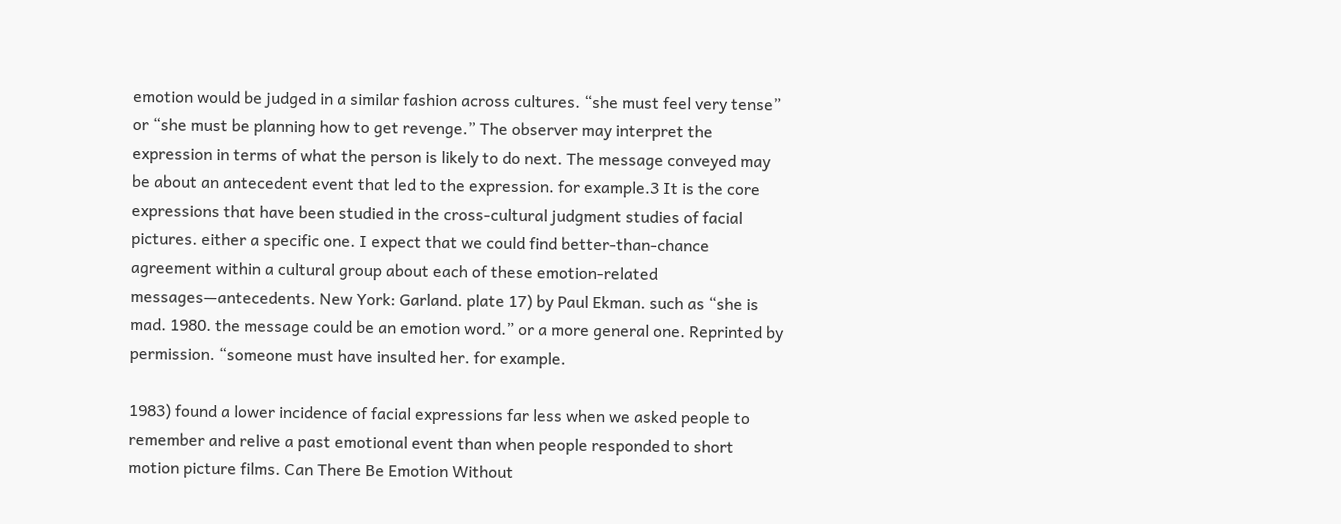emotion would be judged in a similar fashion across cultures. “she must feel very tense” or “she must be planning how to get revenge.” The observer may interpret the expression in terms of what the person is likely to do next. The message conveyed may be about an antecedent event that led to the expression. for example.3 It is the core expressions that have been studied in the cross-cultural judgment studies of facial pictures. either a specific one. I expect that we could find better-than-chance agreement within a cultural group about each of these emotion-related messages—antecedents. New York: Garland. plate 17) by Paul Ekman. such as “she is mad. 1980. the message could be an emotion word.” or a more general one. Reprinted by permission. “someone must have insulted her. for example.

1983) found a lower incidence of facial expressions far less when we asked people to remember and relive a past emotional event than when people responded to short motion picture films. Can There Be Emotion Without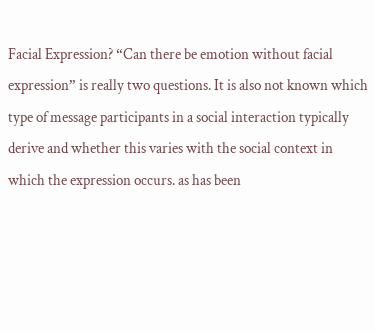Facial Expression? “Can there be emotion without facial expression” is really two questions. It is also not known which type of message participants in a social interaction typically derive and whether this varies with the social context in which the expression occurs. as has been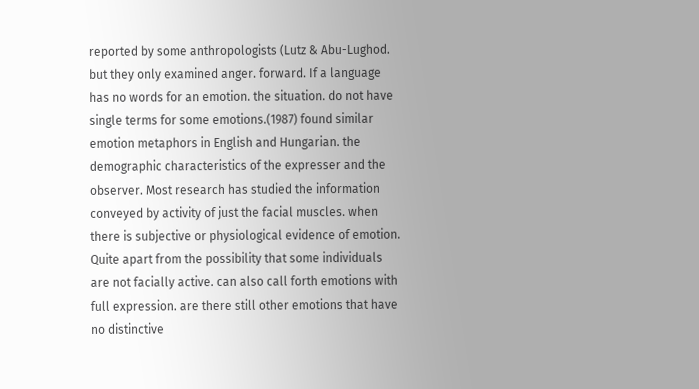reported by some anthropologists (Lutz & Abu-Lughod. but they only examined anger. forward. If a language has no words for an emotion. the situation. do not have single terms for some emotions.(1987) found similar emotion metaphors in English and Hungarian. the demographic characteristics of the expresser and the observer. Most research has studied the information conveyed by activity of just the facial muscles. when there is subjective or physiological evidence of emotion. Quite apart from the possibility that some individuals are not facially active. can also call forth emotions with full expression. are there still other emotions that have no distinctive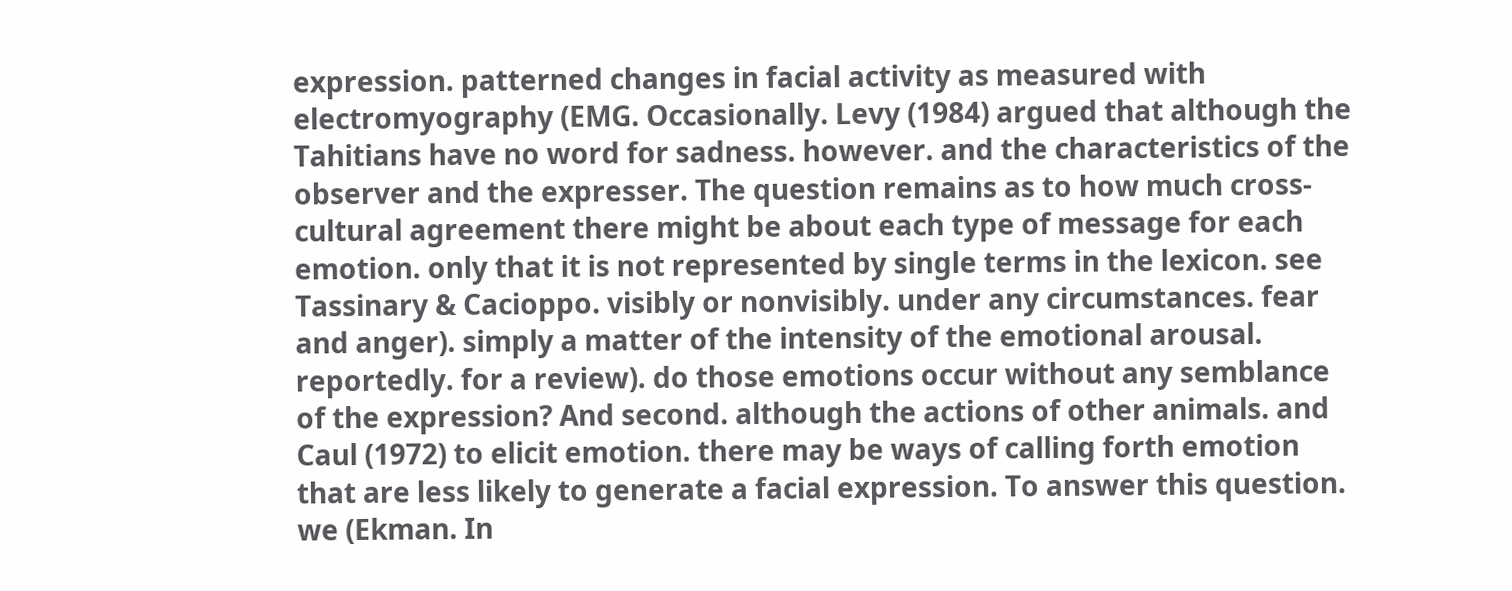expression. patterned changes in facial activity as measured with electromyography (EMG. Occasionally. Levy (1984) argued that although the Tahitians have no word for sadness. however. and the characteristics of the observer and the expresser. The question remains as to how much cross-cultural agreement there might be about each type of message for each emotion. only that it is not represented by single terms in the lexicon. see Tassinary & Cacioppo. visibly or nonvisibly. under any circumstances. fear and anger). simply a matter of the intensity of the emotional arousal. reportedly. for a review). do those emotions occur without any semblance of the expression? And second. although the actions of other animals. and Caul (1972) to elicit emotion. there may be ways of calling forth emotion that are less likely to generate a facial expression. To answer this question. we (Ekman. In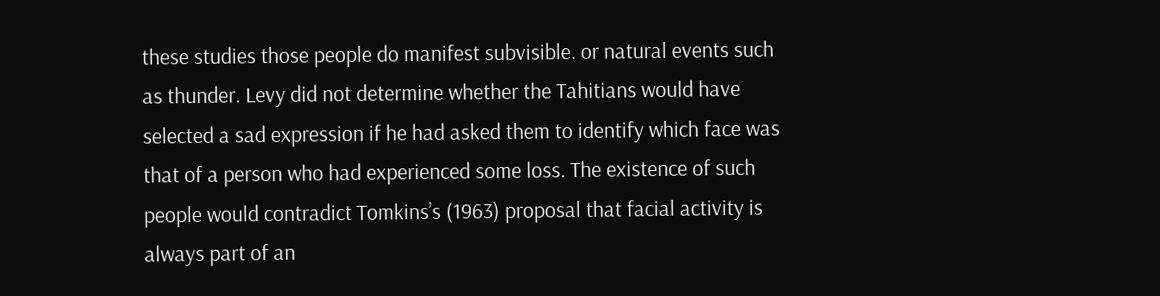these studies those people do manifest subvisible. or natural events such as thunder. Levy did not determine whether the Tahitians would have selected a sad expression if he had asked them to identify which face was that of a person who had experienced some loss. The existence of such people would contradict Tomkins’s (1963) proposal that facial activity is always part of an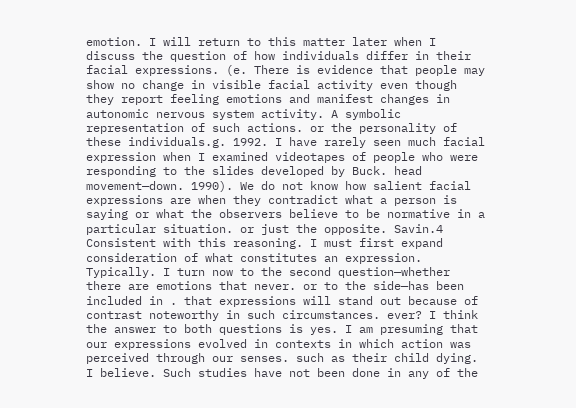emotion. I will return to this matter later when I discuss the question of how individuals differ in their facial expressions. (e. There is evidence that people may show no change in visible facial activity even though they report feeling emotions and manifest changes in autonomic nervous system activity. A symbolic representation of such actions. or the personality of these individuals.g. 1992. I have rarely seen much facial expression when I examined videotapes of people who were responding to the slides developed by Buck. head movement—down. 1990). We do not know how salient facial expressions are when they contradict what a person is saying or what the observers believe to be normative in a particular situation. or just the opposite. Savin.4 Consistent with this reasoning. I must first expand consideration of what constitutes an expression. Typically. I turn now to the second question—whether there are emotions that never. or to the side—has been included in . that expressions will stand out because of contrast noteworthy in such circumstances. ever? I think the answer to both questions is yes. I am presuming that our expressions evolved in contexts in which action was perceived through our senses. such as their child dying. I believe. Such studies have not been done in any of the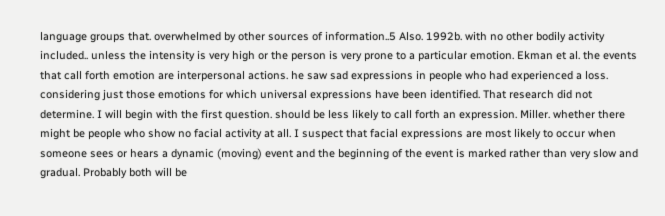language groups that. overwhelmed by other sources of information..5 Also. 1992b. with no other bodily activity included.. unless the intensity is very high or the person is very prone to a particular emotion. Ekman et al. the events that call forth emotion are interpersonal actions. he saw sad expressions in people who had experienced a loss. considering just those emotions for which universal expressions have been identified. That research did not determine. I will begin with the first question. should be less likely to call forth an expression. Miller. whether there might be people who show no facial activity at all. I suspect that facial expressions are most likely to occur when someone sees or hears a dynamic (moving) event and the beginning of the event is marked rather than very slow and gradual. Probably both will be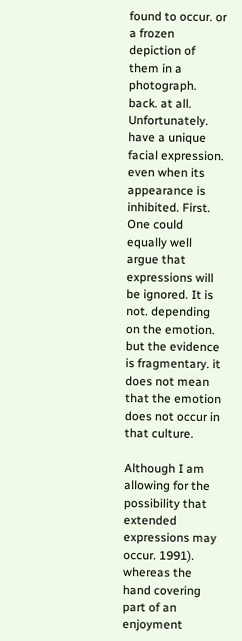found to occur. or a frozen depiction of them in a photograph. back. at all. Unfortunately. have a unique facial expression. even when its appearance is inhibited. First. One could equally well argue that expressions will be ignored. It is not. depending on the emotion. but the evidence is fragmentary. it does not mean that the emotion does not occur in that culture.

Although I am allowing for the possibility that extended expressions may occur. 1991). whereas the hand covering part of an enjoyment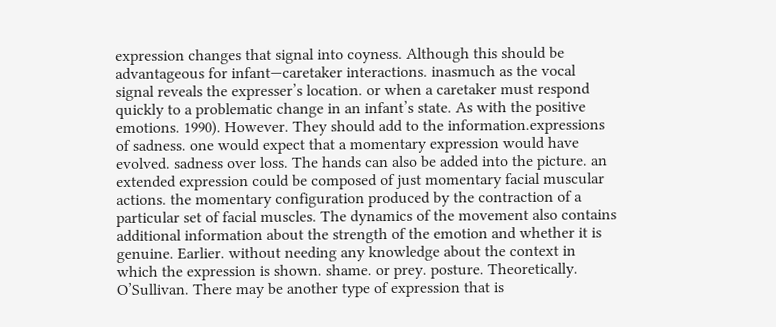expression changes that signal into coyness. Although this should be advantageous for infant—caretaker interactions. inasmuch as the vocal signal reveals the expresser’s location. or when a caretaker must respond quickly to a problematic change in an infant’s state. As with the positive emotions. 1990). However. They should add to the information.expressions of sadness. one would expect that a momentary expression would have evolved. sadness over loss. The hands can also be added into the picture. an extended expression could be composed of just momentary facial muscular actions. the momentary configuration produced by the contraction of a particular set of facial muscles. The dynamics of the movement also contains additional information about the strength of the emotion and whether it is genuine. Earlier. without needing any knowledge about the context in which the expression is shown. shame. or prey. posture. Theoretically. O’Sullivan. There may be another type of expression that is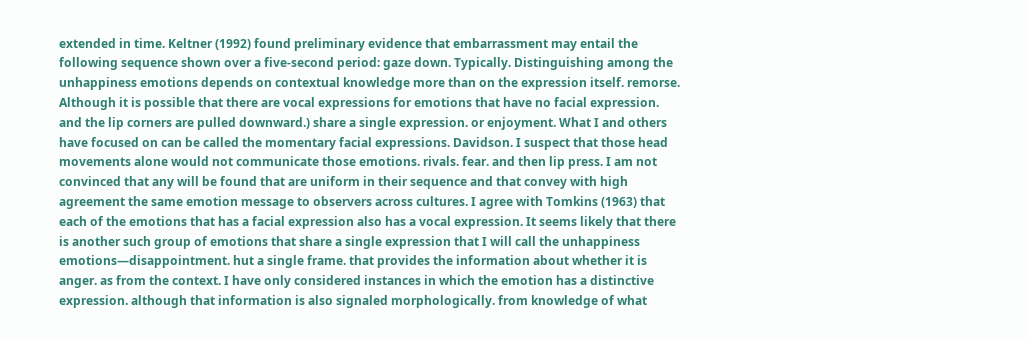extended in time. Keltner (1992) found preliminary evidence that embarrassment may entail the following sequence shown over a five-second period: gaze down. Typically. Distinguishing among the unhappiness emotions depends on contextual knowledge more than on the expression itself. remorse. Although it is possible that there are vocal expressions for emotions that have no facial expression. and the lip corners are pulled downward.) share a single expression. or enjoyment. What I and others have focused on can be called the momentary facial expressions. Davidson. I suspect that those head movements alone would not communicate those emotions. rivals. fear. and then lip press. I am not convinced that any will be found that are uniform in their sequence and that convey with high agreement the same emotion message to observers across cultures. I agree with Tomkins (1963) that each of the emotions that has a facial expression also has a vocal expression. It seems likely that there is another such group of emotions that share a single expression that I will call the unhappiness emotions—disappointment. hut a single frame. that provides the information about whether it is anger. as from the context. I have only considered instances in which the emotion has a distinctive expression. although that information is also signaled morphologically. from knowledge of what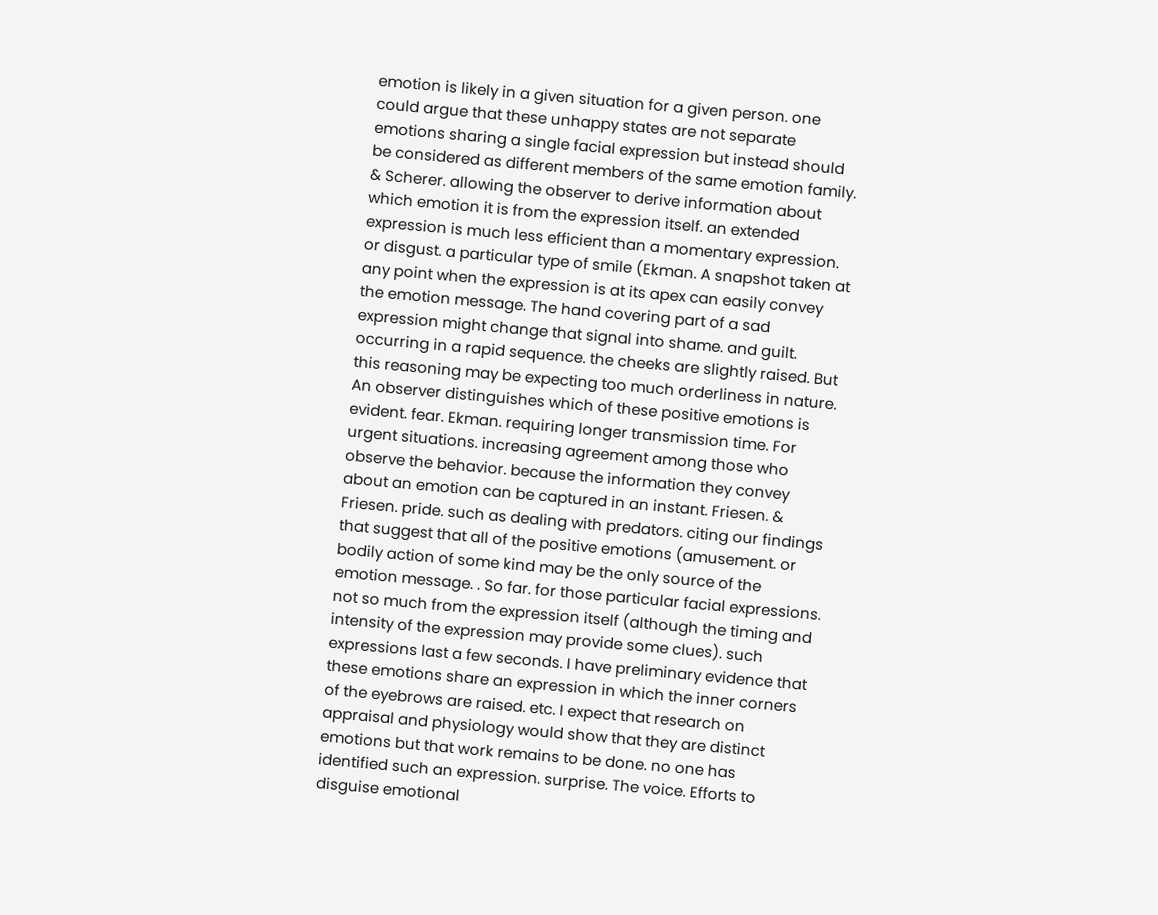emotion is likely in a given situation for a given person. one could argue that these unhappy states are not separate emotions sharing a single facial expression but instead should be considered as different members of the same emotion family. & Scherer. allowing the observer to derive information about which emotion it is from the expression itself. an extended expression is much less efficient than a momentary expression. or disgust. a particular type of smile (Ekman. A snapshot taken at any point when the expression is at its apex can easily convey the emotion message. The hand covering part of a sad expression might change that signal into shame. and guilt. occurring in a rapid sequence. the cheeks are slightly raised. But this reasoning may be expecting too much orderliness in nature. An observer distinguishes which of these positive emotions is evident. fear. Ekman. requiring longer transmission time. For urgent situations. increasing agreement among those who observe the behavior. because the information they convey about an emotion can be captured in an instant. Friesen. & Friesen. pride. such as dealing with predators. citing our findings that suggest that all of the positive emotions (amusement. or bodily action of some kind may be the only source of the emotion message. . So far. for those particular facial expressions. not so much from the expression itself (although the timing and intensity of the expression may provide some clues). such expressions last a few seconds. I have preliminary evidence that these emotions share an expression in which the inner corners of the eyebrows are raised. etc. I expect that research on appraisal and physiology would show that they are distinct emotions but that work remains to be done. no one has identified such an expression. surprise. The voice. Efforts to disguise emotional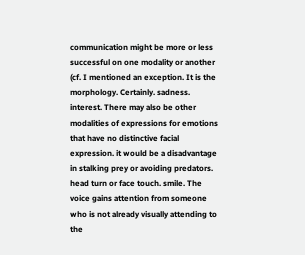communication might be more or less successful on one modality or another (cf. I mentioned an exception. It is the morphology. Certainly. sadness. interest. There may also be other modalities of expressions for emotions that have no distinctive facial expression. it would be a disadvantage in stalking prey or avoiding predators. head turn or face touch. smile. The voice gains attention from someone who is not already visually attending to the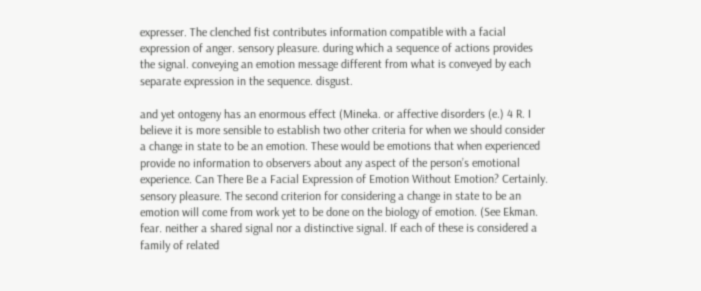expresser. The clenched fist contributes information compatible with a facial expression of anger. sensory pleasure. during which a sequence of actions provides the signal. conveying an emotion message different from what is conveyed by each separate expression in the sequence. disgust.

and yet ontogeny has an enormous effect (Mineka. or affective disorders (e.) 4 R. I believe it is more sensible to establish two other criteria for when we should consider a change in state to be an emotion. These would be emotions that when experienced provide no information to observers about any aspect of the person’s emotional experience. Can There Be a Facial Expression of Emotion Without Emotion? Certainly. sensory pleasure. The second criterion for considering a change in state to be an emotion will come from work yet to be done on the biology of emotion. (See Ekman. fear. neither a shared signal nor a distinctive signal. If each of these is considered a family of related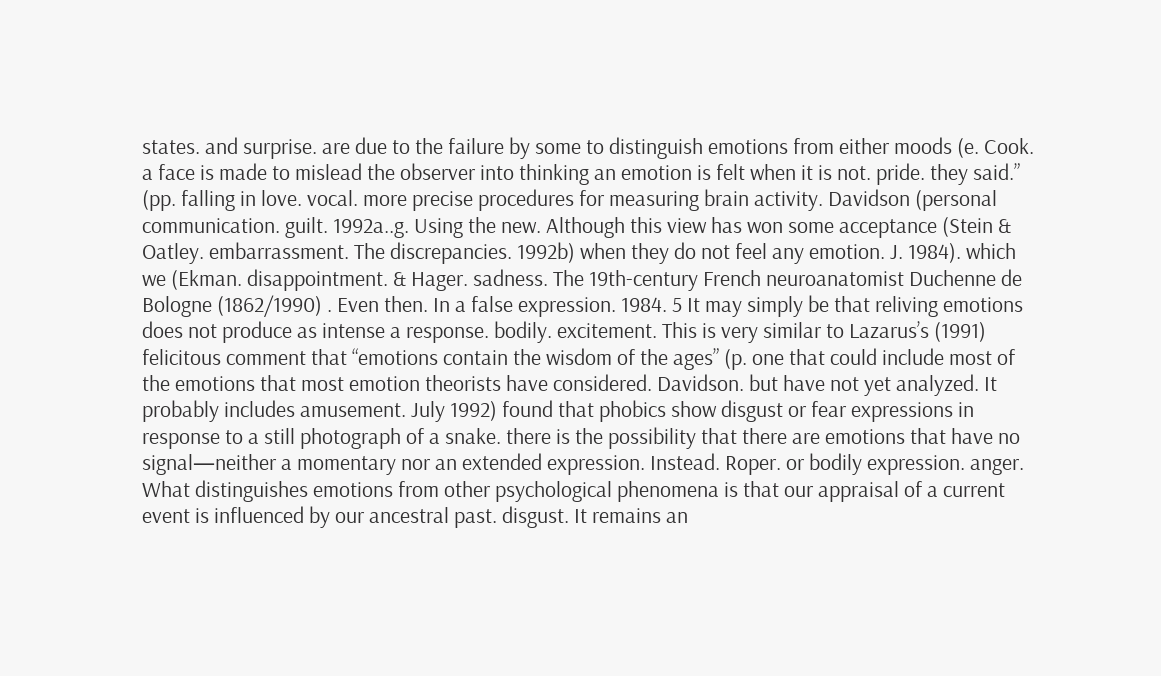states. and surprise. are due to the failure by some to distinguish emotions from either moods (e. Cook. a face is made to mislead the observer into thinking an emotion is felt when it is not. pride. they said.” (pp. falling in love. vocal. more precise procedures for measuring brain activity. Davidson (personal communication. guilt. 1992a..g. Using the new. Although this view has won some acceptance (Stein & Oatley. embarrassment. The discrepancies. 1992b) when they do not feel any emotion. J. 1984). which we (Ekman. disappointment. & Hager. sadness. The 19th-century French neuroanatomist Duchenne de Bologne (1862/1990) . Even then. In a false expression. 1984. 5 It may simply be that reliving emotions does not produce as intense a response. bodily. excitement. This is very similar to Lazarus’s (1991) felicitous comment that “emotions contain the wisdom of the ages” (p. one that could include most of the emotions that most emotion theorists have considered. Davidson. but have not yet analyzed. It probably includes amusement. July 1992) found that phobics show disgust or fear expressions in response to a still photograph of a snake. there is the possibility that there are emotions that have no signal—neither a momentary nor an extended expression. Instead. Roper. or bodily expression. anger. What distinguishes emotions from other psychological phenomena is that our appraisal of a current event is influenced by our ancestral past. disgust. It remains an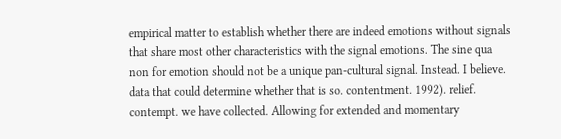empirical matter to establish whether there are indeed emotions without signals that share most other characteristics with the signal emotions. The sine qua non for emotion should not be a unique pan-cultural signal. Instead. I believe. data that could determine whether that is so. contentment. 1992). relief. contempt. we have collected. Allowing for extended and momentary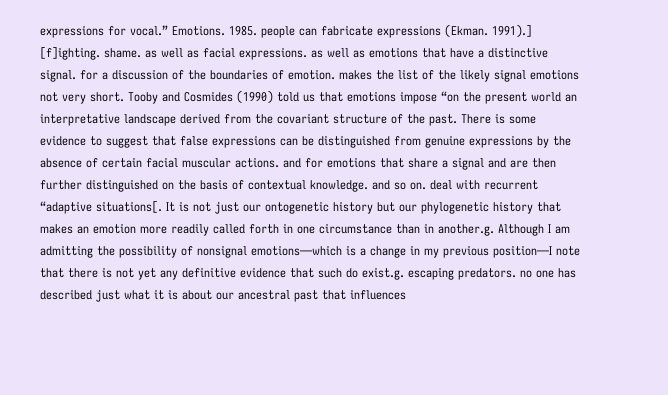expressions for vocal.” Emotions. 1985. people can fabricate expressions (Ekman. 1991).] [f]ighting. shame. as well as facial expressions. as well as emotions that have a distinctive signal. for a discussion of the boundaries of emotion. makes the list of the likely signal emotions not very short. Tooby and Cosmides (1990) told us that emotions impose “on the present world an interpretative landscape derived from the covariant structure of the past. There is some evidence to suggest that false expressions can be distinguished from genuine expressions by the absence of certain facial muscular actions. and for emotions that share a signal and are then further distinguished on the basis of contextual knowledge. and so on. deal with recurrent “adaptive situations[. It is not just our ontogenetic history but our phylogenetic history that makes an emotion more readily called forth in one circumstance than in another.g. Although I am admitting the possibility of nonsignal emotions—which is a change in my previous position—I note that there is not yet any definitive evidence that such do exist.g. escaping predators. no one has described just what it is about our ancestral past that influences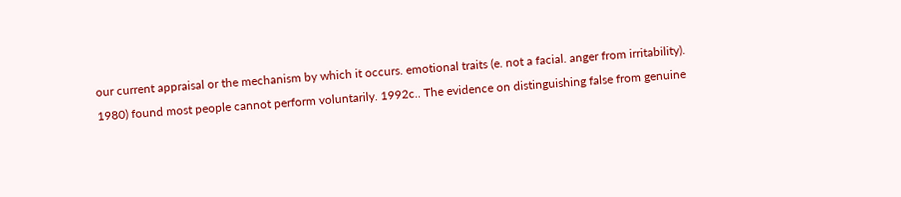our current appraisal or the mechanism by which it occurs. emotional traits (e. not a facial. anger from irritability). 1980) found most people cannot perform voluntarily. 1992c.. The evidence on distinguishing false from genuine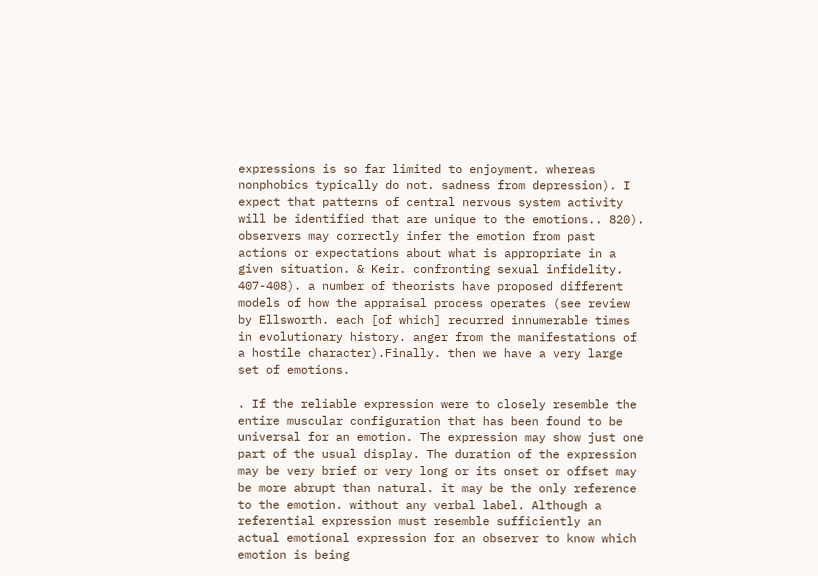expressions is so far limited to enjoyment. whereas nonphobics typically do not. sadness from depression). I expect that patterns of central nervous system activity will be identified that are unique to the emotions.. 820). observers may correctly infer the emotion from past actions or expectations about what is appropriate in a given situation. & Keir. confronting sexual infidelity. 407-408). a number of theorists have proposed different models of how the appraisal process operates (see review by Ellsworth. each [of which] recurred innumerable times in evolutionary history. anger from the manifestations of a hostile character).Finally. then we have a very large set of emotions.

. If the reliable expression were to closely resemble the entire muscular configuration that has been found to be universal for an emotion. The expression may show just one part of the usual display. The duration of the expression may be very brief or very long or its onset or offset may be more abrupt than natural. it may be the only reference to the emotion. without any verbal label. Although a referential expression must resemble sufficiently an actual emotional expression for an observer to know which emotion is being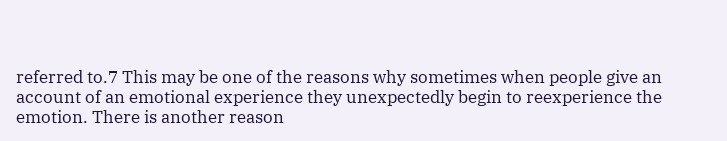referred to.7 This may be one of the reasons why sometimes when people give an account of an emotional experience they unexpectedly begin to reexperience the emotion. There is another reason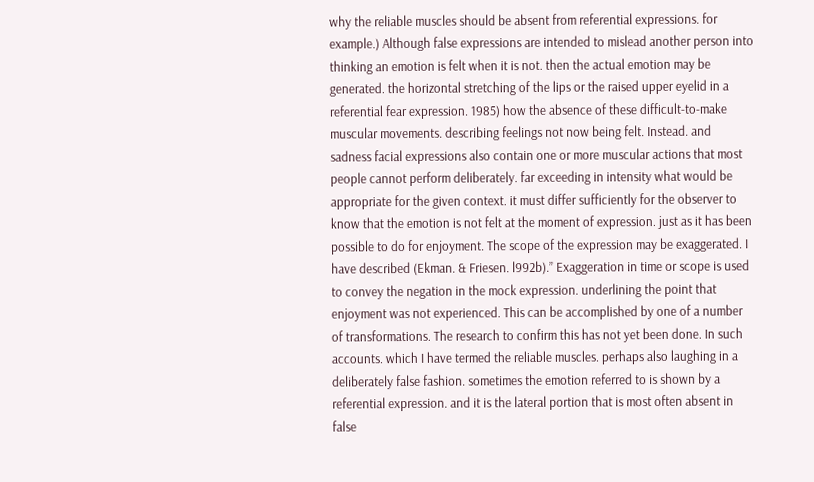why the reliable muscles should be absent from referential expressions. for example.) Although false expressions are intended to mislead another person into thinking an emotion is felt when it is not. then the actual emotion may be generated. the horizontal stretching of the lips or the raised upper eyelid in a referential fear expression. 1985) how the absence of these difficult-to-make muscular movements. describing feelings not now being felt. Instead. and sadness facial expressions also contain one or more muscular actions that most people cannot perform deliberately. far exceeding in intensity what would be appropriate for the given context. it must differ sufficiently for the observer to know that the emotion is not felt at the moment of expression. just as it has been possible to do for enjoyment. The scope of the expression may be exaggerated. I have described (Ekman. & Friesen. l992b).” Exaggeration in time or scope is used to convey the negation in the mock expression. underlining the point that enjoyment was not experienced. This can be accomplished by one of a number of transformations. The research to confirm this has not yet been done. In such accounts. which I have termed the reliable muscles. perhaps also laughing in a deliberately false fashion. sometimes the emotion referred to is shown by a referential expression. and it is the lateral portion that is most often absent in false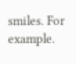smiles. For example.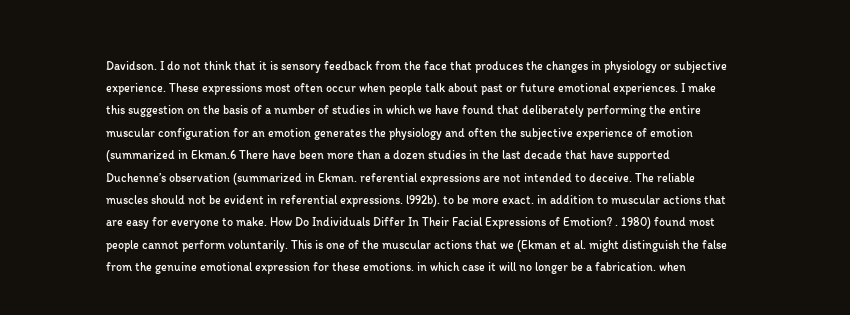Davidson. I do not think that it is sensory feedback from the face that produces the changes in physiology or subjective experience. These expressions most often occur when people talk about past or future emotional experiences. I make this suggestion on the basis of a number of studies in which we have found that deliberately performing the entire muscular configuration for an emotion generates the physiology and often the subjective experience of emotion (summarized in Ekman.6 There have been more than a dozen studies in the last decade that have supported Duchenne’s observation (summarized in Ekman. referential expressions are not intended to deceive. The reliable muscles should not be evident in referential expressions. l992b). to be more exact. in addition to muscular actions that are easy for everyone to make. How Do Individuals Differ In Their Facial Expressions of Emotion? . 1980) found most people cannot perform voluntarily. This is one of the muscular actions that we (Ekman et al. might distinguish the false from the genuine emotional expression for these emotions. in which case it will no longer be a fabrication. when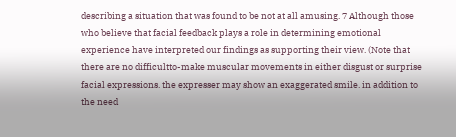describing a situation that was found to be not at all amusing. 7 Although those who believe that facial feedback plays a role in determining emotional experience have interpreted our findings as supporting their view. (Note that there are no difficultto-make muscular movements in either disgust or surprise facial expressions. the expresser may show an exaggerated smile. in addition to the need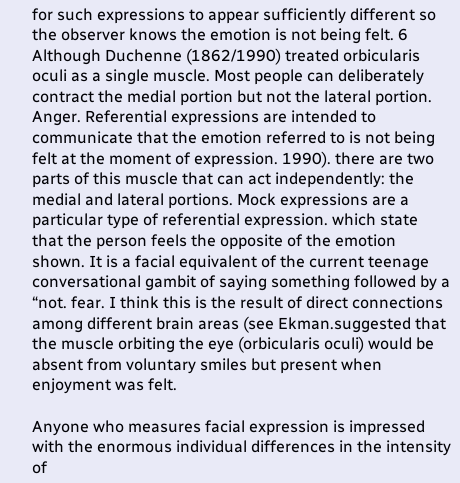for such expressions to appear sufficiently different so the observer knows the emotion is not being felt. 6 Although Duchenne (1862/1990) treated orbicularis oculi as a single muscle. Most people can deliberately contract the medial portion but not the lateral portion. Anger. Referential expressions are intended to communicate that the emotion referred to is not being felt at the moment of expression. 1990). there are two parts of this muscle that can act independently: the medial and lateral portions. Mock expressions are a particular type of referential expression. which state that the person feels the opposite of the emotion shown. It is a facial equivalent of the current teenage conversational gambit of saying something followed by a “not. fear. I think this is the result of direct connections among different brain areas (see Ekman.suggested that the muscle orbiting the eye (orbicularis oculi) would be absent from voluntary smiles but present when enjoyment was felt.

Anyone who measures facial expression is impressed with the enormous individual differences in the intensity of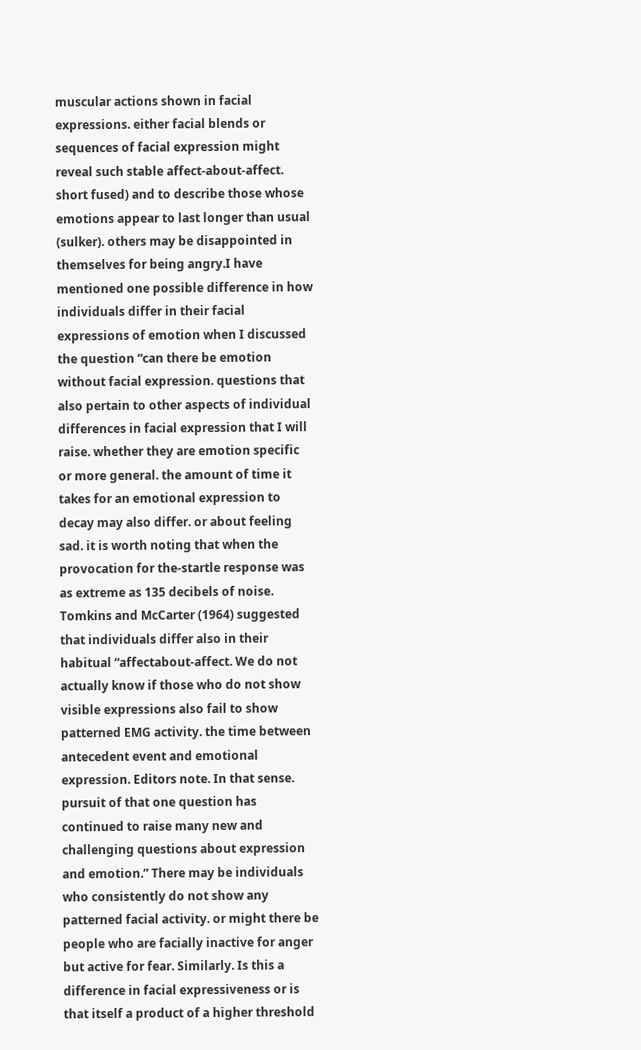muscular actions shown in facial expressions. either facial blends or sequences of facial expression might reveal such stable affect-about-affect. short fused) and to describe those whose emotions appear to last longer than usual (sulker). others may be disappointed in themselves for being angry.I have mentioned one possible difference in how individuals differ in their facial expressions of emotion when I discussed the question “can there be emotion without facial expression. questions that also pertain to other aspects of individual differences in facial expression that I will raise. whether they are emotion specific or more general. the amount of time it takes for an emotional expression to decay may also differ. or about feeling sad. it is worth noting that when the provocation for the-startle response was as extreme as 135 decibels of noise. Tomkins and McCarter (1964) suggested that individuals differ also in their habitual “affectabout-affect. We do not actually know if those who do not show visible expressions also fail to show patterned EMG activity. the time between antecedent event and emotional expression. Editors note. In that sense. pursuit of that one question has continued to raise many new and challenging questions about expression and emotion.” There may be individuals who consistently do not show any patterned facial activity. or might there be people who are facially inactive for anger but active for fear. Similarly. Is this a difference in facial expressiveness or is that itself a product of a higher threshold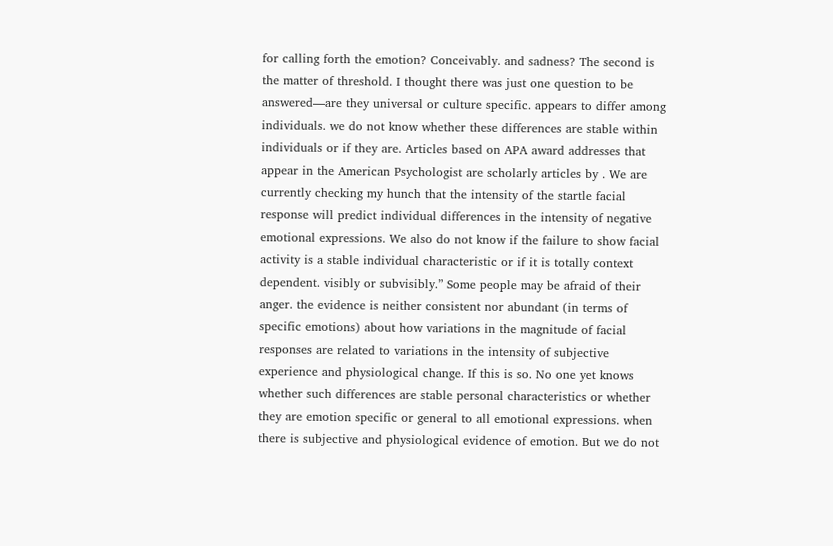for calling forth the emotion? Conceivably. and sadness? The second is the matter of threshold. I thought there was just one question to be answered—are they universal or culture specific. appears to differ among individuals. we do not know whether these differences are stable within individuals or if they are. Articles based on APA award addresses that appear in the American Psychologist are scholarly articles by . We are currently checking my hunch that the intensity of the startle facial response will predict individual differences in the intensity of negative emotional expressions. We also do not know if the failure to show facial activity is a stable individual characteristic or if it is totally context dependent. visibly or subvisibly.” Some people may be afraid of their anger. the evidence is neither consistent nor abundant (in terms of specific emotions) about how variations in the magnitude of facial responses are related to variations in the intensity of subjective experience and physiological change. If this is so. No one yet knows whether such differences are stable personal characteristics or whether they are emotion specific or general to all emotional expressions. when there is subjective and physiological evidence of emotion. But we do not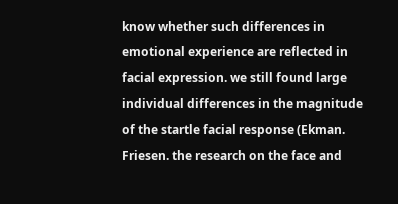know whether such differences in emotional experience are reflected in facial expression. we still found large individual differences in the magnitude of the startle facial response (Ekman. Friesen. the research on the face and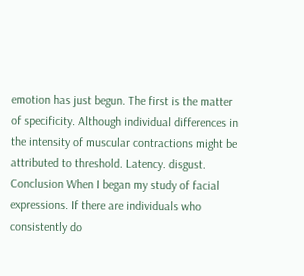emotion has just begun. The first is the matter of specificity. Although individual differences in the intensity of muscular contractions might be attributed to threshold. Latency. disgust. Conclusion When I began my study of facial expressions. If there are individuals who consistently do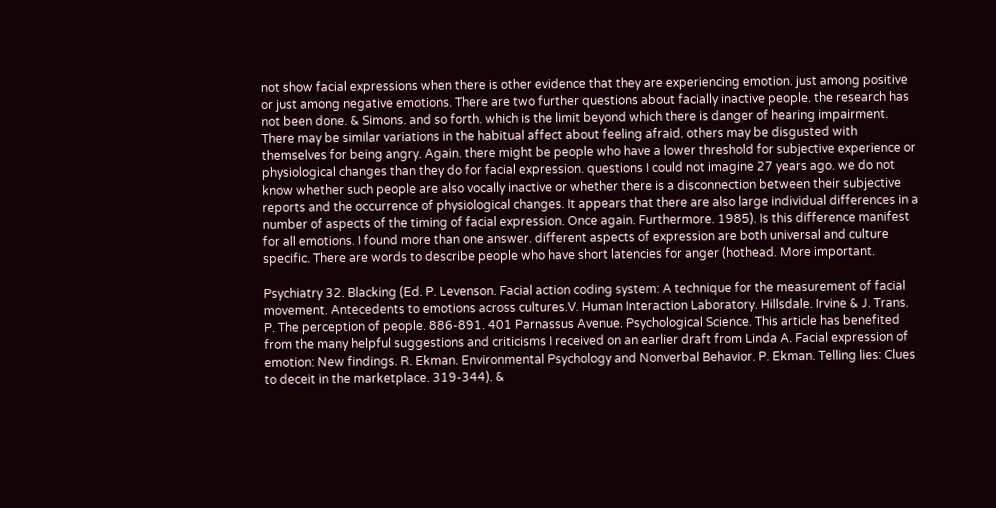not show facial expressions when there is other evidence that they are experiencing emotion. just among positive or just among negative emotions. There are two further questions about facially inactive people. the research has not been done. & Simons. and so forth. which is the limit beyond which there is danger of hearing impairment. There may be similar variations in the habitual affect about feeling afraid. others may be disgusted with themselves for being angry. Again. there might be people who have a lower threshold for subjective experience or physiological changes than they do for facial expression. questions I could not imagine 27 years ago. we do not know whether such people are also vocally inactive or whether there is a disconnection between their subjective reports and the occurrence of physiological changes. It appears that there are also large individual differences in a number of aspects of the timing of facial expression. Once again. Furthermore. 1985). Is this difference manifest for all emotions. I found more than one answer. different aspects of expression are both universal and culture specific. There are words to describe people who have short latencies for anger (hothead. More important.

Psychiatry 32. Blacking (Ed. P. Levenson. Facial action coding system: A technique for the measurement of facial movement. Antecedents to emotions across cultures.V. Human Interaction Laboratory. Hillsdale. Irvine & J. Trans. P. The perception of people. 886-891. 401 Parnassus Avenue. Psychological Science. This article has benefited from the many helpful suggestions and criticisms I received on an earlier draft from Linda A. Facial expression of emotion: New findings. R. Ekman. Environmental Psychology and Nonverbal Behavior. P. Ekman. Telling lies: Clues to deceit in the marketplace. 319-344). &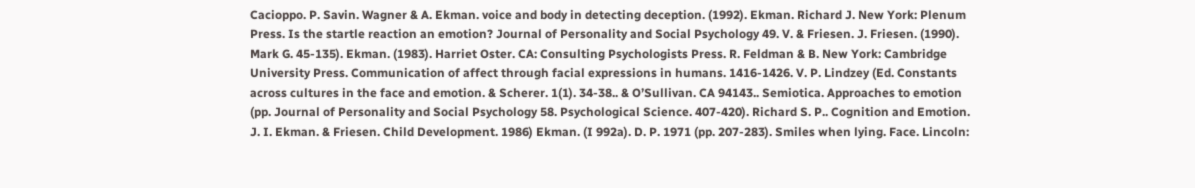Cacioppo. P. Savin. Wagner & A. Ekman. voice and body in detecting deception. (1992). Ekman. Richard J. New York: Plenum Press. Is the startle reaction an emotion? Journal of Personality and Social Psychology 49. V. & Friesen. J. Friesen. (1990). Mark G. 45-135). Ekman. (1983). Harriet Oster. CA: Consulting Psychologists Press. R. Feldman & B. New York: Cambridge University Press. Communication of affect through facial expressions in humans. 1416-1426. V. P. Lindzey (Ed. Constants across cultures in the face and emotion. & Scherer. 1(1). 34-38.. & O’Sullivan. CA 94143.. Semiotica. Approaches to emotion (pp. Journal of Personality and Social Psychology 58. Psychological Science. 407-420). Richard S. P.. Cognition and Emotion. J. I. Ekman. & Friesen. Child Development. 1986) Ekman. (I 992a). D. P. 1971 (pp. 207-283). Smiles when lying. Face. Lincoln: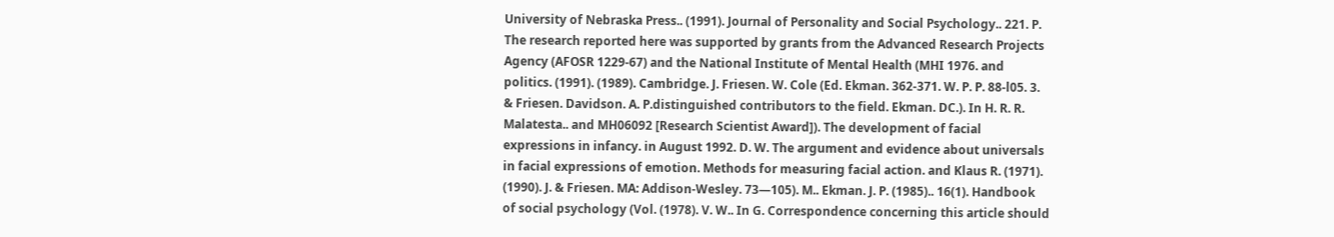University of Nebraska Press.. (1991). Journal of Personality and Social Psychology.. 221. P. The research reported here was supported by grants from the Advanced Research Projects Agency (AFOSR 1229-67) and the National Institute of Mental Health (MHI 1976. and politics. (1991). (1989). Cambridge. J. Friesen. W. Cole (Ed. Ekman. 362-371. W. P. P. 88-l05. 3. & Friesen. Davidson. A. P.distinguished contributors to the field. Ekman. DC.). In H. R. R. Malatesta.. and MH06092 [Research Scientist Award]). The development of facial expressions in infancy. in August 1992. D. W. The argument and evidence about universals in facial expressions of emotion. Methods for measuring facial action. and Klaus R. (1971). (1990). J. & Friesen. MA: Addison-Wesley. 73—105). M.. Ekman. J. P. (1985).. 16(1). Handbook of social psychology (Vol. (1978). V. W.. In G. Correspondence concerning this article should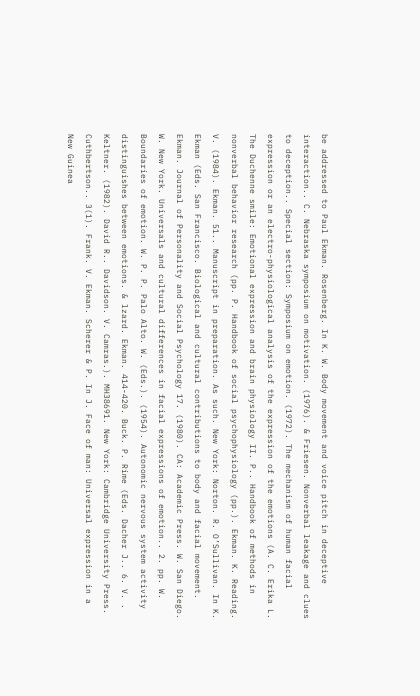be addressed to Paul Ekman. Rosenberg. In K. W. Body movement and voice pitch in deceptive interaction.. C. Nebraska symposium on motivation. (1976). & Friesen. Nonverbal leakage and clues to deception.. Special section: Symposium on emotion. (1972). The mechanism of human facial expression or an electro-physiological analysis of the expression of the emotions (A. C. Erika L. The Duchenne smile: Emotional expression and brain physiology II. P.. Handbook of methods in nonverbal behavior research (pp. P. Handbook of social psychophysiology (pp.). Ekman. K. Reading. V. (1984). Ekman. 51.. Manuscript in preparation. As such. New York: Norton. R. O’Sullivan. In K. Ekman (Eds. San Francisco. Biological and cultural contributions to body and facial movement. Ekman. Journal of Personality and Social Psychology 17. (1980). CA: Academic Press. W. San Diego. W. New York. Universals and cultural differences in facial expressions of emotion.. 2. pp. W. Boundaries of emotion. W. P. P. Palo Alto. W. (Eds.). (1954). Autonomic nervous system activity distinguishes between emotions. & lzard. Ekman. 414-420. Buck. P. Rime (Eds. Dacher J.. 6. V. . Keltner. (1982). David R.. Davidson. V. Camras.). MH38691. New York: Cambridge University Press. Cuthbertson.. 3(1). Frank. V. Ekman. Scherer & P. In J. Face of man: Universal expression in a New Guinea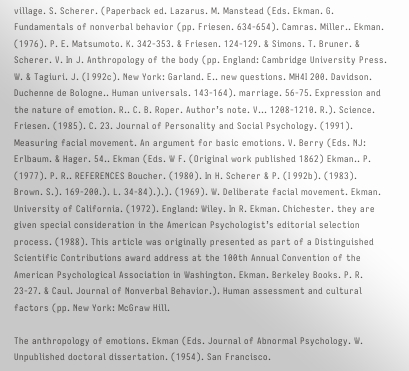village. S. Scherer. (Paperback ed. Lazarus. M. Manstead (Eds. Ekman. G. Fundamentals of nonverbal behavior (pp. Friesen. 634-654). Camras. Miller.. Ekman. (1976). P. E. Matsumoto. K. 342-353. & Friesen. 124-129. & Simons. T. Bruner. & Scherer. V. In J. Anthropology of the body (pp. England: Cambridge University Press. W. & Tagiuri. J. (I 992c). New York: Garland. E.. new questions. MH4I 200. Davidson. Duchenne de Bologne.. Human universals. 143-164). marriage. 56-75. Expression and the nature of emotion. R.. C. B. Roper. Author’s note. V... 1208-1210. R.). Science. Friesen. (1985). C. 23. Journal of Personality and Social Psychology. (1991). Measuring facial movement. An argument for basic emotions. V. Berry (Eds. NJ: Erlbaum. & Hager. 54.. Ekman (Eds. W F. (Original work published 1862) Ekman.. P. (1977). P. R.. REFERENCES Boucher. (1980). In H. Scherer & P. (I 992b). (1983). Brown. S.). 169-200.). L. 34-84).).). (1969). W. Deliberate facial movement. Ekman. University of California. (1972). England: Wiley. In R. Ekman. Chichester. they are given special consideration in the American Psychologist’s editorial selection process. (1988). This article was originally presented as part of a Distinguished Scientific Contributions award address at the 100th Annual Convention of the American Psychological Association in Washington. Ekman. Berkeley Books. P. R. 23-27. & Caul. Journal of Nonverbal Behavior.). Human assessment and cultural factors (pp. New York: McGraw Hill.

The anthropology of emotions. Ekman (Eds. Journal of Abnormal Psychology. W. Unpublished doctoral dissertation. (1954). San Francisco.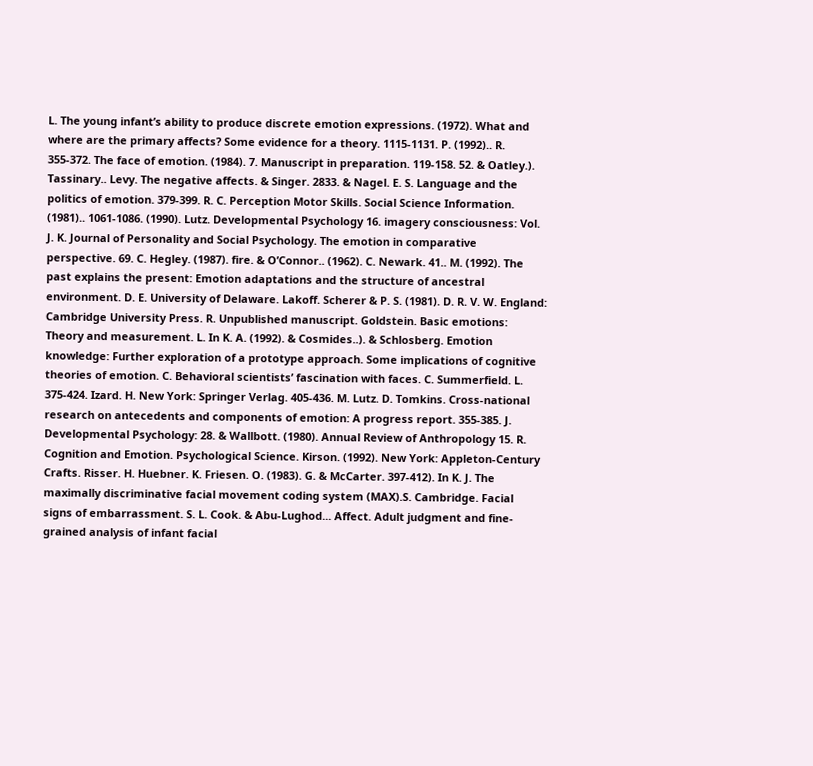L. The young infant’s ability to produce discrete emotion expressions. (1972). What and where are the primary affects? Some evidence for a theory. 1115-1131. P. (1992).. R. 355-372. The face of emotion. (1984). 7. Manuscript in preparation. 119-158. 52. & Oatley.). Tassinary.. Levy. The negative affects. & Singer. 2833. & Nagel. E. S. Language and the politics of emotion. 379-399. R. C. Perception Motor Skills. Social Science Information. (1981).. 1061-1086. (1990). Lutz. Developmental Psychology 16. imagery consciousness: Vol. J. K. Journal of Personality and Social Psychology. The emotion in comparative perspective. 69. C. Hegley. (1987). fire. & O’Connor.. (1962). C. Newark. 41.. M. (1992). The past explains the present: Emotion adaptations and the structure of ancestral environment. D. E. University of Delaware. Lakoff. Scherer & P. S. (1981). D. R. V. W. England: Cambridge University Press. R. Unpublished manuscript. Goldstein. Basic emotions: Theory and measurement. L. In K. A. (1992). & Cosmides..). & Schlosberg. Emotion knowledge: Further exploration of a prototype approach. Some implications of cognitive theories of emotion. C. Behavioral scientists’ fascination with faces. C. Summerfield. L. 375-424. Izard. H. New York: Springer Verlag. 405-436. M. Lutz. D. Tomkins. Cross-national research on antecedents and components of emotion: A progress report. 355-385. J. Developmental Psychology: 28. & Wallbott. (1980). Annual Review of Anthropology 15. R. Cognition and Emotion. Psychological Science. Kirson. (1992). New York: Appleton-Century Crafts. Risser. H. Huebner. K. Friesen. O. (1983). G. & McCarter. 397-412). In K. J. The maximally discriminative facial movement coding system (MAX).S. Cambridge. Facial signs of embarrassment. S. L. Cook. & Abu-Lughod... Affect. Adult judgment and fine-grained analysis of infant facial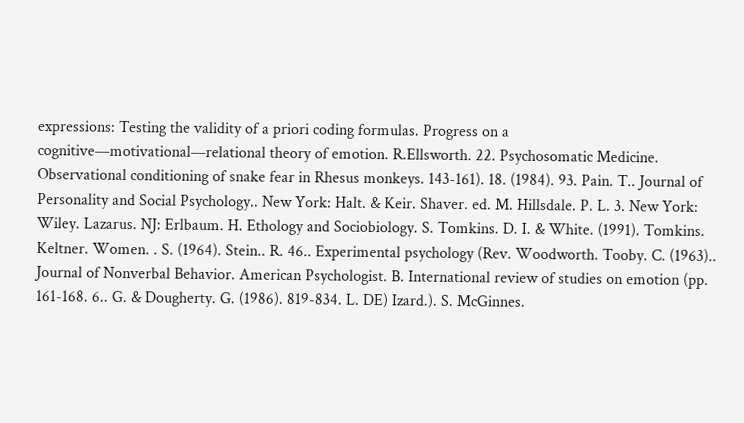expressions: Testing the validity of a priori coding formulas. Progress on a cognitive—motivational—relational theory of emotion. R.Ellsworth. 22. Psychosomatic Medicine. Observational conditioning of snake fear in Rhesus monkeys. 143-161). 18. (1984). 93. Pain. T.. Journal of Personality and Social Psychology.. New York: Halt. & Keir. Shaver. ed. M. Hillsdale. P. L. 3. New York: Wiley. Lazarus. NJ: Erlbaum. H. Ethology and Sociobiology. S. Tomkins. D. I. & White. (1991). Tomkins. Keltner. Women. . S. (1964). Stein.. R. 46.. Experimental psychology (Rev. Woodworth. Tooby. C. (1963).. Journal of Nonverbal Behavior. American Psychologist. B. International review of studies on emotion (pp. 161-168. 6.. G. & Dougherty. G. (1986). 819-834. L. DE) Izard.). S. McGinnes.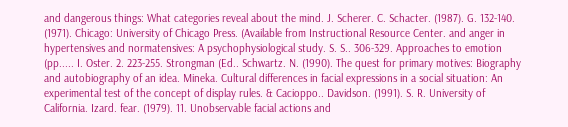and dangerous things: What categories reveal about the mind. J. Scherer. C. Schacter. (1987). G. 132-140. (1971). Chicago: University of Chicago Press. (Available from Instructional Resource Center. and anger in hypertensives and normatensives: A psychophysiological study. S. S.. 306-329. Approaches to emotion (pp..... I. Oster. 2. 223-255. Strongman (Ed.. Schwartz. N. (1990). The quest for primary motives: Biography and autobiography of an idea. Mineka. Cultural differences in facial expressions in a social situation: An experimental test of the concept of display rules. & Cacioppo.. Davidson. (1991). S. R. University of California. Izard. fear. (1979). 11. Unobservable facial actions and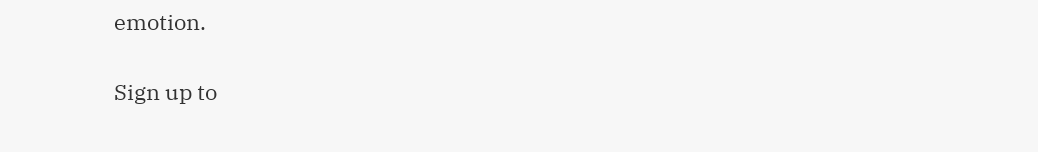emotion.

Sign up to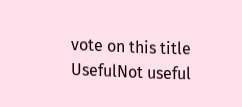vote on this title
UsefulNot useful